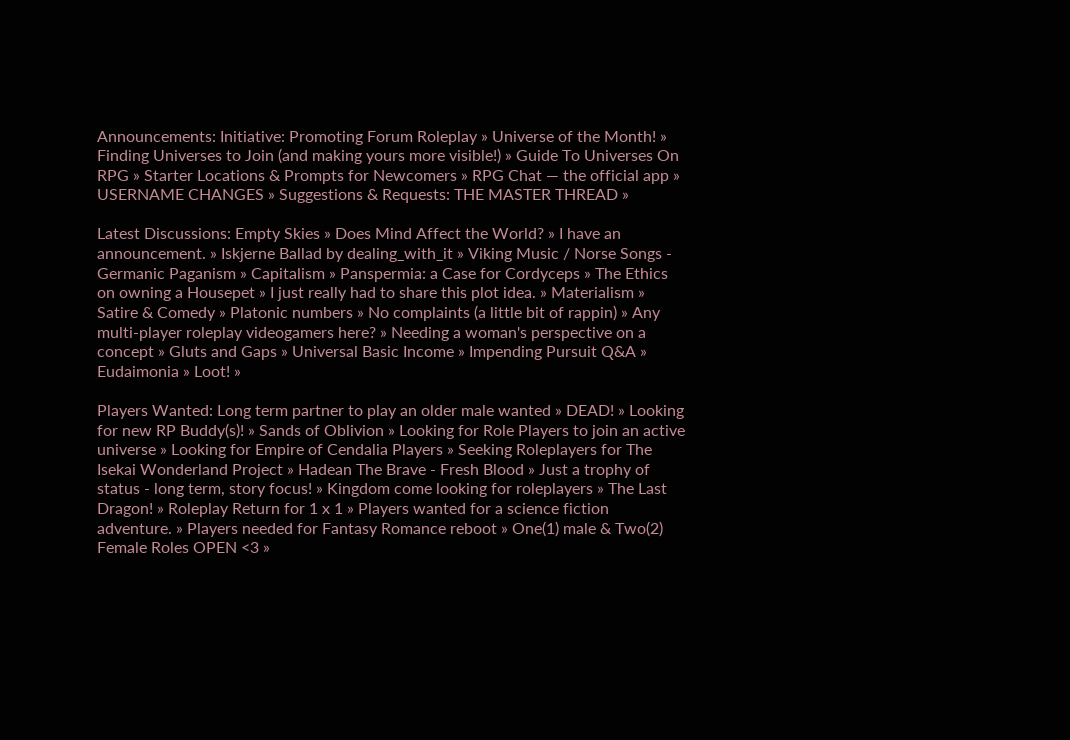Announcements: Initiative: Promoting Forum Roleplay » Universe of the Month! » Finding Universes to Join (and making yours more visible!) » Guide To Universes On RPG » Starter Locations & Prompts for Newcomers » RPG Chat — the official app » USERNAME CHANGES » Suggestions & Requests: THE MASTER THREAD »

Latest Discussions: Empty Skies » Does Mind Affect the World? » I have an announcement. » Iskjerne Ballad by dealing_with_it » Viking Music / Norse Songs - Germanic Paganism » Capitalism » Panspermia: a Case for Cordyceps » The Ethics on owning a Housepet » I just really had to share this plot idea. » Materialism » Satire & Comedy » Platonic numbers » No complaints (a little bit of rappin) » Any multi-player roleplay videogamers here? » Needing a woman's perspective on a concept » Gluts and Gaps » Universal Basic Income » Impending Pursuit Q&A » Eudaimonia » Loot! »

Players Wanted: Long term partner to play an older male wanted » DEAD! » Looking for new RP Buddy(s)! » Sands of Oblivion » Looking for Role Players to join an active universe » Looking for Empire of Cendalia Players » Seeking Roleplayers for The Isekai Wonderland Project » Hadean The Brave - Fresh Blood » Just a trophy of status - long term, story focus! » Kingdom come looking for roleplayers » The Last Dragon! » Roleplay Return for 1 x 1 » Players wanted for a science fiction adventure. » Players needed for Fantasy Romance reboot » One(1) male & Two(2) Female Roles OPEN <3 »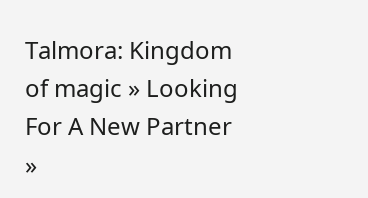Talmora: Kingdom of magic » Looking For A New Partner »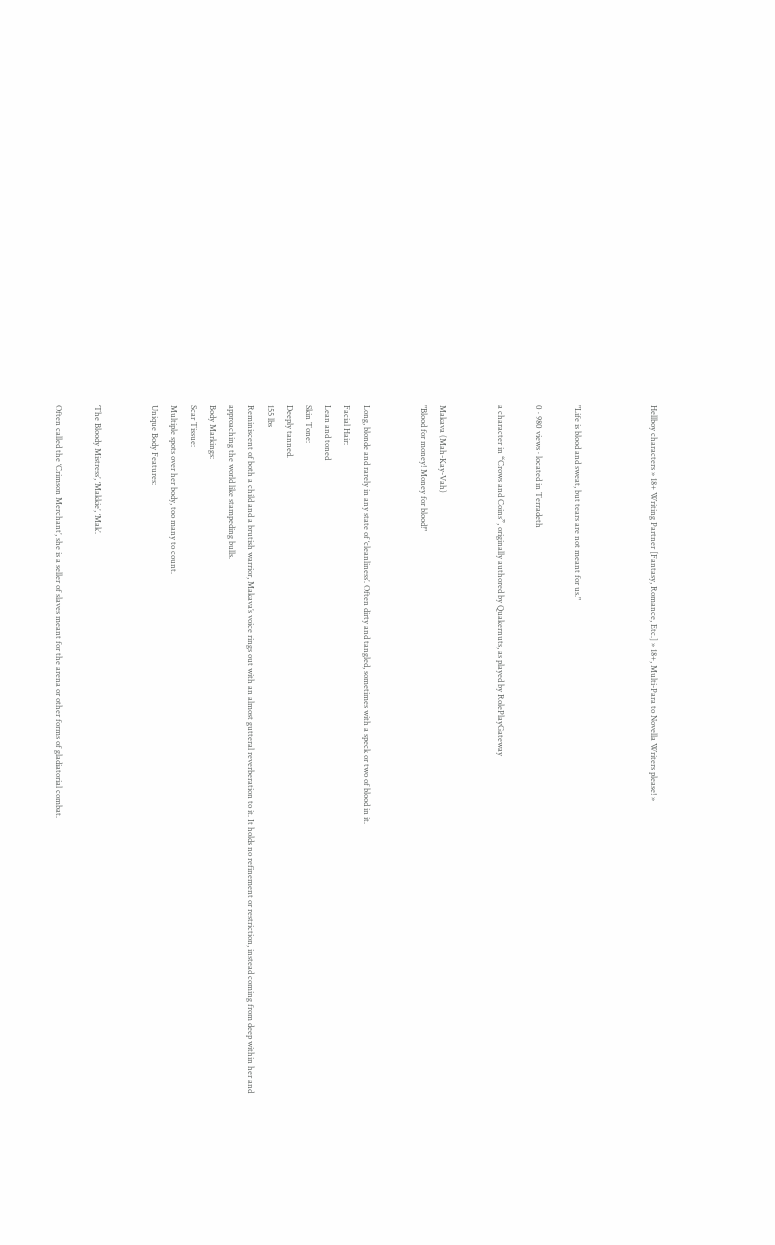Hellboy characters » 18+ Writing Partner [Fantasy, Romance, Etc.] » 18+, Multi-Para to Novella Writers please! »



"Life is blood and sweat, but tears are not meant for us."

0 · 980 views · located in Terradeth

a character in “Crows and Coins”, originally authored by Quakernuts, as played by RolePlayGateway


Makava (Mah-Kay-Vah)
"Blood for money! Money for blood!"


Long, blonde and rarely in any state of ‘cleanliness’. Often dirty and tangled, sometimes with a speck or two of blood in it.
Facial Hair:
Lean and toned
Skin Tone:
Deeply tanned.
155 lbs
Reminiscent of both a child and a brutish warrior, Makava’s voice rings out with an almost gutteral reverberation to it. It holds no refinement or restriction, instead coming from deep within her and approaching the world like stampeding bulls.
Body Markings:
Scar Tissue:
Multiple spots over her body, too many to count.
Unique Body Features:


‘The Bloody Mistress’, ‘Makkie’, ‘Mak’.

Often called the ‘Crimson Merchant’, she is a seller of slaves meant for the arena or other forms of gladiatorial combat.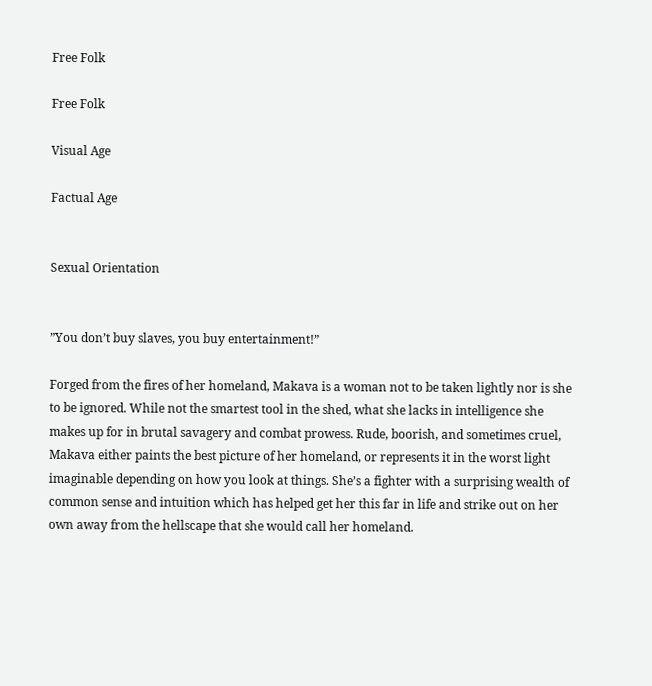Free Folk

Free Folk

Visual Age

Factual Age


Sexual Orientation


”You don’t buy slaves, you buy entertainment!”

Forged from the fires of her homeland, Makava is a woman not to be taken lightly nor is she to be ignored. While not the smartest tool in the shed, what she lacks in intelligence she makes up for in brutal savagery and combat prowess. Rude, boorish, and sometimes cruel, Makava either paints the best picture of her homeland, or represents it in the worst light imaginable depending on how you look at things. She’s a fighter with a surprising wealth of common sense and intuition which has helped get her this far in life and strike out on her own away from the hellscape that she would call her homeland.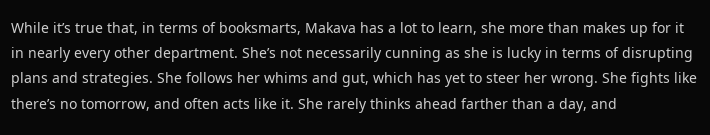While it’s true that, in terms of booksmarts, Makava has a lot to learn, she more than makes up for it in nearly every other department. She’s not necessarily cunning as she is lucky in terms of disrupting plans and strategies. She follows her whims and gut, which has yet to steer her wrong. She fights like there’s no tomorrow, and often acts like it. She rarely thinks ahead farther than a day, and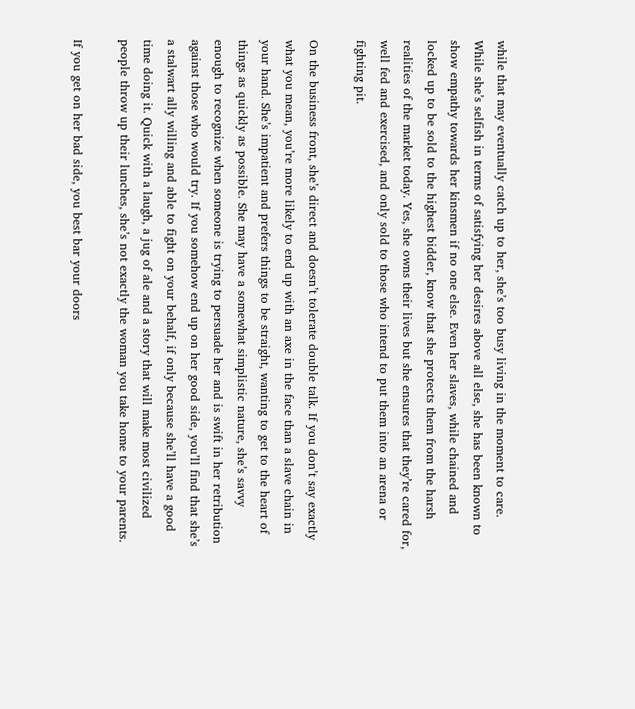while that may eventually catch up to her, she’s too busy living in the moment to care. While she’s selfish in terms of satisfying her desires above all else, she has been known to show empathy towards her kinsmen if no one else. Even her slaves, while chained and locked up to be sold to the highest bidder, know that she protects them from the harsh realities of the market today. Yes, she owns their lives but she ensures that they’re cared for, well fed and exercised, and only sold to those who intend to put them into an arena or fighting pit.

On the business front, she’s direct and doesn’t tolerate double talk. If you don’t say exactly what you mean, you’re more likely to end up with an axe in the face than a slave chain in your hand. She’s impatient and prefers things to be straight, wanting to get to the heart of things as quickly as possible. She may have a somewhat simplistic nature, she’s savvy enough to recognize when someone is trying to persuade her and is swift in her retribution against those who would try. If you somehow end up on her good side, you’ll find that she’s a stalwart ally willing and able to fight on your behalf, if only because she’ll have a good time doing it. Quick with a laugh, a jug of ale and a story that will make most civilized people throw up their lunches, she’s not exactly the woman you take home to your parents.

If you get on her bad side, you best bar your doors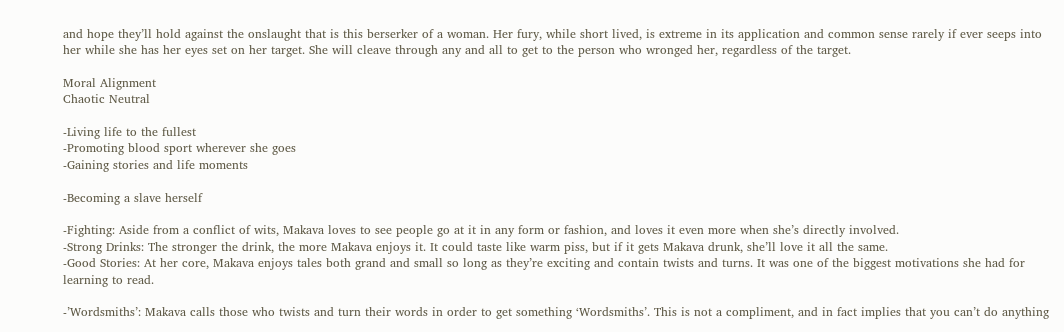and hope they’ll hold against the onslaught that is this berserker of a woman. Her fury, while short lived, is extreme in its application and common sense rarely if ever seeps into her while she has her eyes set on her target. She will cleave through any and all to get to the person who wronged her, regardless of the target.

Moral Alignment
Chaotic Neutral

-Living life to the fullest
-Promoting blood sport wherever she goes
-Gaining stories and life moments

-Becoming a slave herself

-Fighting: Aside from a conflict of wits, Makava loves to see people go at it in any form or fashion, and loves it even more when she’s directly involved.
-Strong Drinks: The stronger the drink, the more Makava enjoys it. It could taste like warm piss, but if it gets Makava drunk, she’ll love it all the same.
-Good Stories: At her core, Makava enjoys tales both grand and small so long as they’re exciting and contain twists and turns. It was one of the biggest motivations she had for learning to read.

-’Wordsmiths’: Makava calls those who twists and turn their words in order to get something ‘Wordsmiths’. This is not a compliment, and in fact implies that you can’t do anything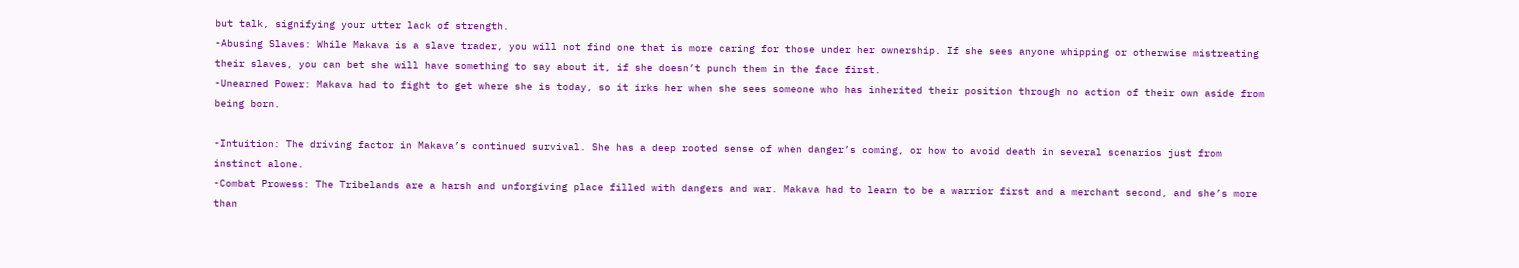but talk, signifying your utter lack of strength.
-Abusing Slaves: While Makava is a slave trader, you will not find one that is more caring for those under her ownership. If she sees anyone whipping or otherwise mistreating their slaves, you can bet she will have something to say about it, if she doesn’t punch them in the face first.
-Unearned Power: Makava had to fight to get where she is today, so it irks her when she sees someone who has inherited their position through no action of their own aside from being born.

-Intuition: The driving factor in Makava’s continued survival. She has a deep rooted sense of when danger’s coming, or how to avoid death in several scenarios just from instinct alone.
-Combat Prowess: The Tribelands are a harsh and unforgiving place filled with dangers and war. Makava had to learn to be a warrior first and a merchant second, and she’s more than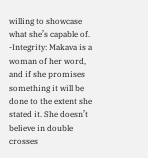willing to showcase what she’s capable of.
-Integrity: Makava is a woman of her word, and if she promises something it will be done to the extent she stated it. She doesn’t believe in double crosses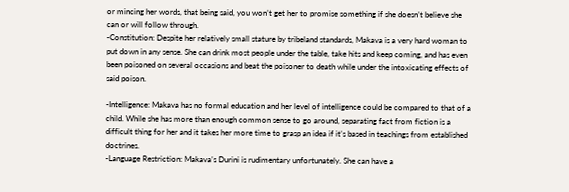or mincing her words, that being said, you won’t get her to promise something if she doesn’t believe she can or will follow through.
-Constitution: Despite her relatively small stature by tribeland standards, Makava is a very hard woman to put down in any sense. She can drink most people under the table, take hits and keep coming, and has even been poisoned on several occasions and beat the poisoner to death while under the intoxicating effects of said poison.

-Intelligence: Makava has no formal education and her level of intelligence could be compared to that of a child. While she has more than enough common sense to go around, separating fact from fiction is a difficult thing for her and it takes her more time to grasp an idea if it’s based in teachings from established doctrines.
-Language Restriction: Makava’s Durini is rudimentary unfortunately. She can have a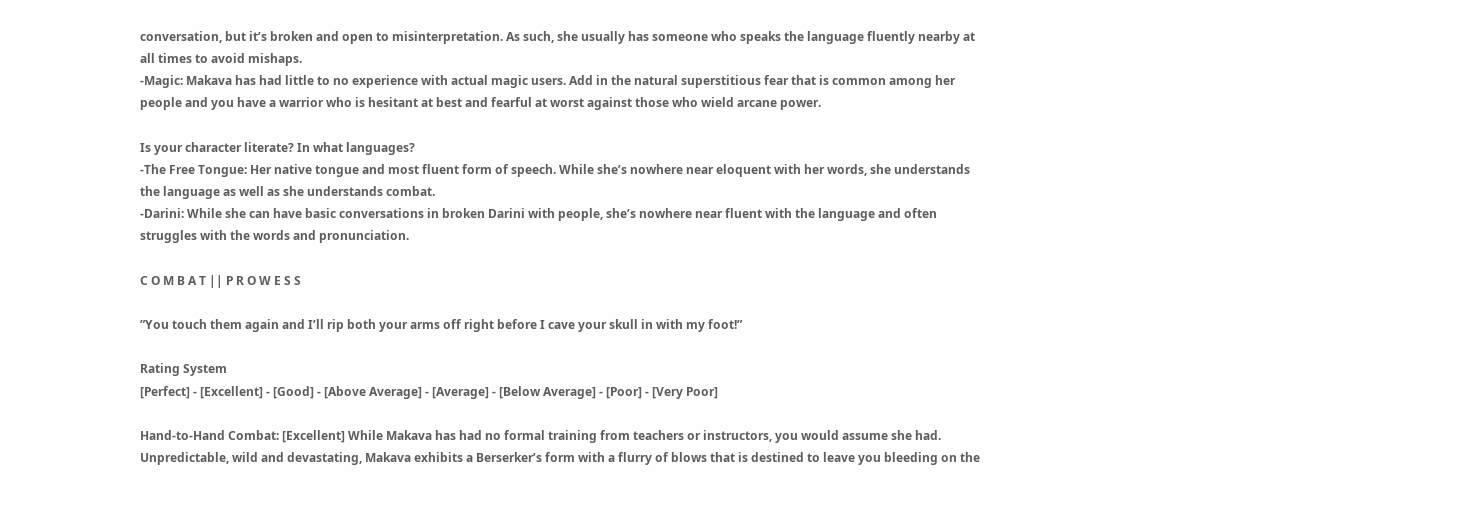conversation, but it’s broken and open to misinterpretation. As such, she usually has someone who speaks the language fluently nearby at all times to avoid mishaps.
-Magic: Makava has had little to no experience with actual magic users. Add in the natural superstitious fear that is common among her people and you have a warrior who is hesitant at best and fearful at worst against those who wield arcane power.

Is your character literate? In what languages?
-The Free Tongue: Her native tongue and most fluent form of speech. While she’s nowhere near eloquent with her words, she understands the language as well as she understands combat.
-Darini: While she can have basic conversations in broken Darini with people, she’s nowhere near fluent with the language and often struggles with the words and pronunciation.

C O M B A T || P R O W E S S

”You touch them again and I’ll rip both your arms off right before I cave your skull in with my foot!”

Rating System
[Perfect] - [Excellent] - [Good] - [Above Average] - [Average] - [Below Average] - [Poor] - [Very Poor]

Hand-to-Hand Combat: [Excellent] While Makava has had no formal training from teachers or instructors, you would assume she had. Unpredictable, wild and devastating, Makava exhibits a Berserker’s form with a flurry of blows that is destined to leave you bleeding on the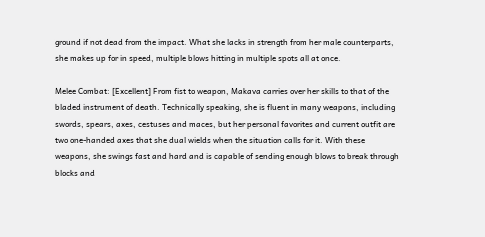ground if not dead from the impact. What she lacks in strength from her male counterparts, she makes up for in speed, multiple blows hitting in multiple spots all at once.

Melee Combat: [Excellent] From fist to weapon, Makava carries over her skills to that of the bladed instrument of death. Technically speaking, she is fluent in many weapons, including swords, spears, axes, cestuses and maces, but her personal favorites and current outfit are two one-handed axes that she dual wields when the situation calls for it. With these weapons, she swings fast and hard and is capable of sending enough blows to break through blocks and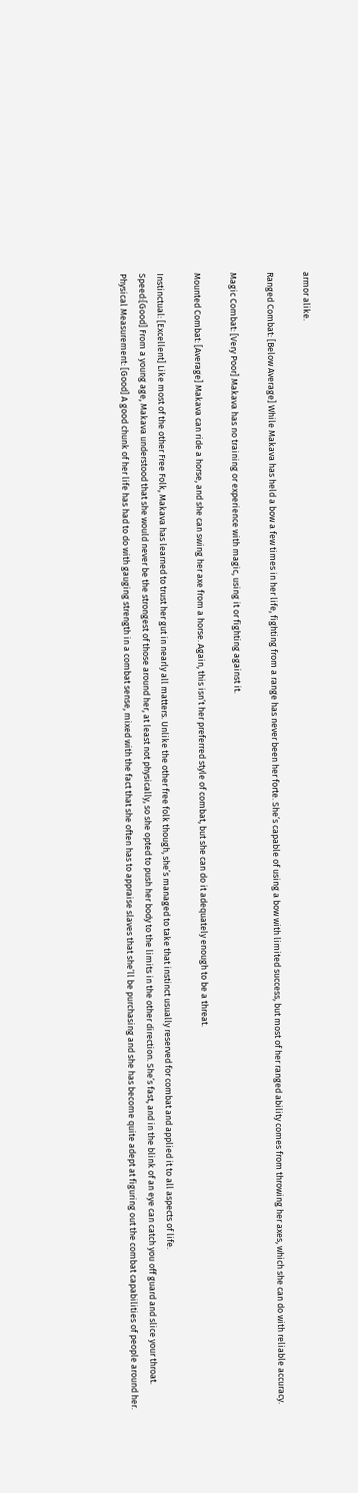armor alike.

Ranged Combat: [Below Average] While Makava has held a bow a few times in her life, fighting from a range has never been her forte. She’s capable of using a bow with limited success, but most of her ranged ability comes from throwing her axes, which she can do with reliable accuracy.

Magic Combat: [Very Poor] Makava has no training or experience with magic, using it or fighting against it.

Mounted Combat: [Average] Makava can ride a horse, and she can swing her axe from a horse. Again, this isn’t her preferred style of combat, but she can do it adequately enough to be a threat.

Instinctual: [Excellent] Like most of the other Free Folk, Makava has learned to trust her gut in nearly all matters. Unlike the other free folk though, she’s managed to take that instinct usually reserved for combat and applied it to all aspects of life.
Speed:[Good] From a young age, Makava understood that she would never be the strongest of those around her, at least not physically, so she opted to push her body to the limits in the other direction. She’s fast, and in the blink of an eye can catch you off guard and slice your throat.
Physical Measurement: [Good] A good chunk of her life has had to do with gauging strength in a combat sense, mixed with the fact that she often has to appraise slaves that she’ll be purchasing and she has become quite adept at figuring out the combat capabilities of people around her.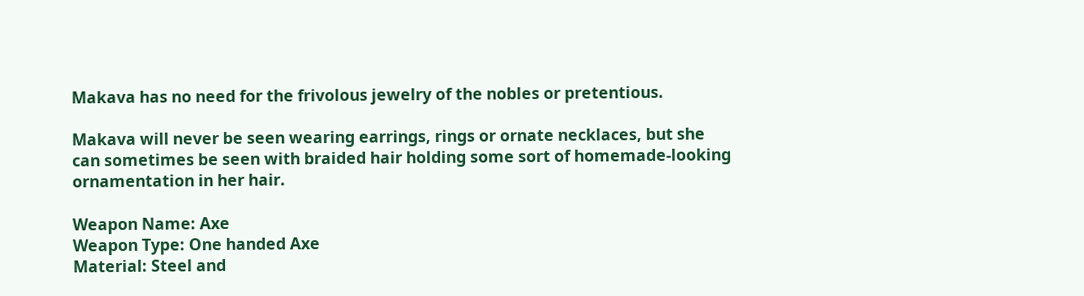Makava has no need for the frivolous jewelry of the nobles or pretentious.

Makava will never be seen wearing earrings, rings or ornate necklaces, but she can sometimes be seen with braided hair holding some sort of homemade-looking ornamentation in her hair.

Weapon Name: Axe
Weapon Type: One handed Axe
Material: Steel and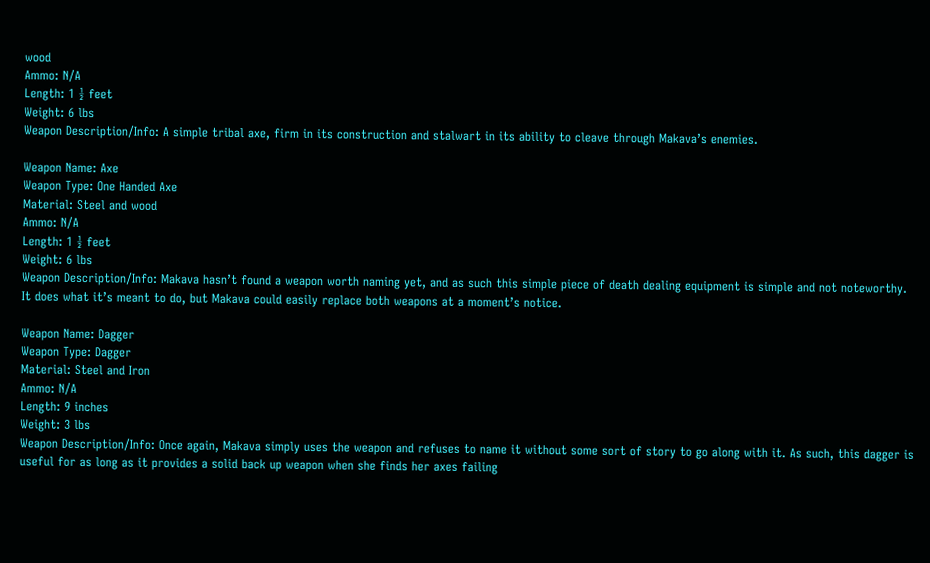wood
Ammo: N/A
Length: 1 ½ feet
Weight: 6 lbs
Weapon Description/Info: A simple tribal axe, firm in its construction and stalwart in its ability to cleave through Makava’s enemies.

Weapon Name: Axe
Weapon Type: One Handed Axe
Material: Steel and wood
Ammo: N/A
Length: 1 ½ feet
Weight: 6 lbs
Weapon Description/Info: Makava hasn’t found a weapon worth naming yet, and as such this simple piece of death dealing equipment is simple and not noteworthy. It does what it’s meant to do, but Makava could easily replace both weapons at a moment’s notice.

Weapon Name: Dagger
Weapon Type: Dagger
Material: Steel and Iron
Ammo: N/A
Length: 9 inches
Weight: 3 lbs
Weapon Description/Info: Once again, Makava simply uses the weapon and refuses to name it without some sort of story to go along with it. As such, this dagger is useful for as long as it provides a solid back up weapon when she finds her axes failing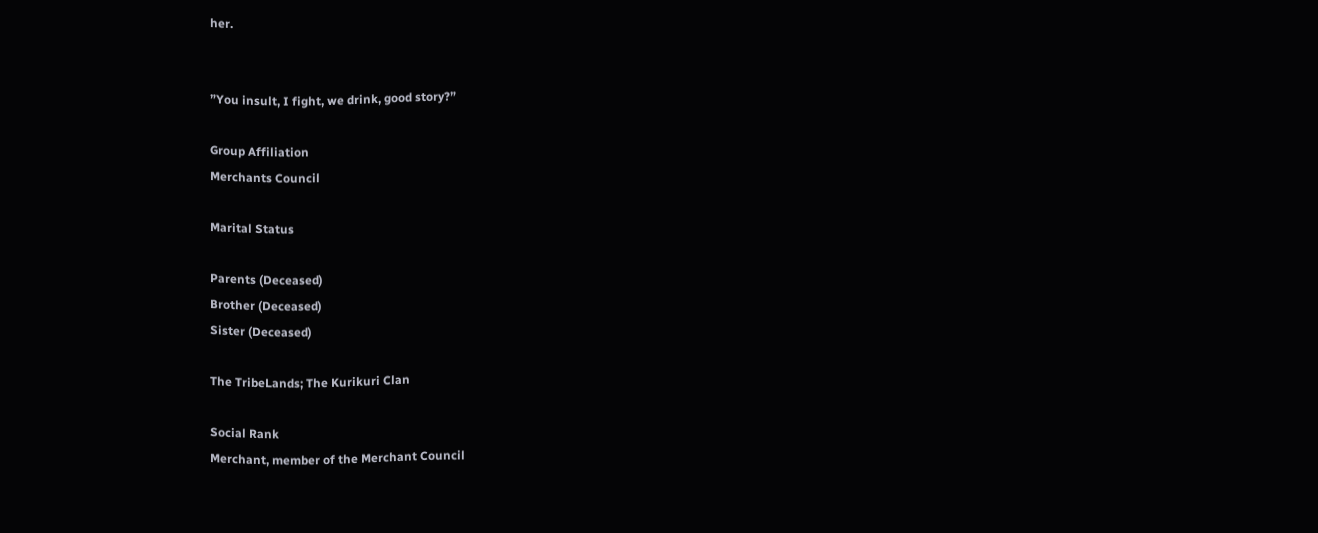her.


”You insult, I fight, we drink, good story?”

Group Affiliation
Merchants Council

Marital Status

Parents (Deceased)
Brother (Deceased)
Sister (Deceased)

The TribeLands; The Kurikuri Clan

Social Rank
Merchant, member of the Merchant Council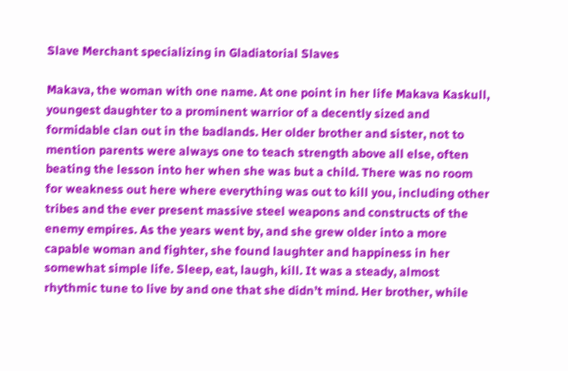Slave Merchant specializing in Gladiatorial Slaves

Makava, the woman with one name. At one point in her life Makava Kaskull, youngest daughter to a prominent warrior of a decently sized and formidable clan out in the badlands. Her older brother and sister, not to mention parents were always one to teach strength above all else, often beating the lesson into her when she was but a child. There was no room for weakness out here where everything was out to kill you, including other tribes and the ever present massive steel weapons and constructs of the enemy empires. As the years went by, and she grew older into a more capable woman and fighter, she found laughter and happiness in her somewhat simple life. Sleep, eat, laugh, kill. It was a steady, almost rhythmic tune to live by and one that she didn’t mind. Her brother, while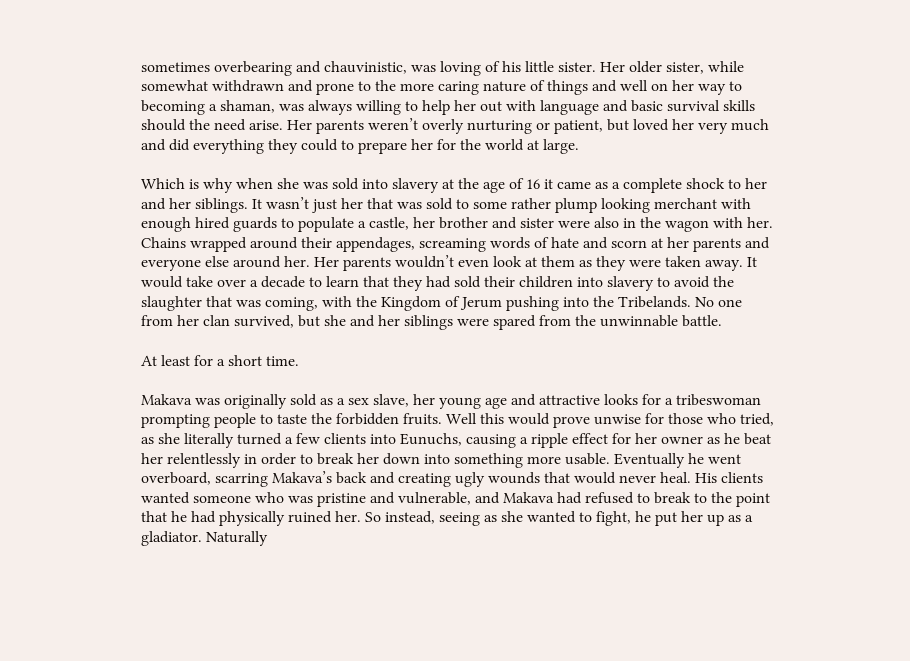sometimes overbearing and chauvinistic, was loving of his little sister. Her older sister, while somewhat withdrawn and prone to the more caring nature of things and well on her way to becoming a shaman, was always willing to help her out with language and basic survival skills should the need arise. Her parents weren’t overly nurturing or patient, but loved her very much and did everything they could to prepare her for the world at large.

Which is why when she was sold into slavery at the age of 16 it came as a complete shock to her and her siblings. It wasn’t just her that was sold to some rather plump looking merchant with enough hired guards to populate a castle, her brother and sister were also in the wagon with her. Chains wrapped around their appendages, screaming words of hate and scorn at her parents and everyone else around her. Her parents wouldn’t even look at them as they were taken away. It would take over a decade to learn that they had sold their children into slavery to avoid the slaughter that was coming, with the Kingdom of Jerum pushing into the Tribelands. No one from her clan survived, but she and her siblings were spared from the unwinnable battle.

At least for a short time.

Makava was originally sold as a sex slave, her young age and attractive looks for a tribeswoman prompting people to taste the forbidden fruits. Well this would prove unwise for those who tried, as she literally turned a few clients into Eunuchs, causing a ripple effect for her owner as he beat her relentlessly in order to break her down into something more usable. Eventually he went overboard, scarring Makava’s back and creating ugly wounds that would never heal. His clients wanted someone who was pristine and vulnerable, and Makava had refused to break to the point that he had physically ruined her. So instead, seeing as she wanted to fight, he put her up as a gladiator. Naturally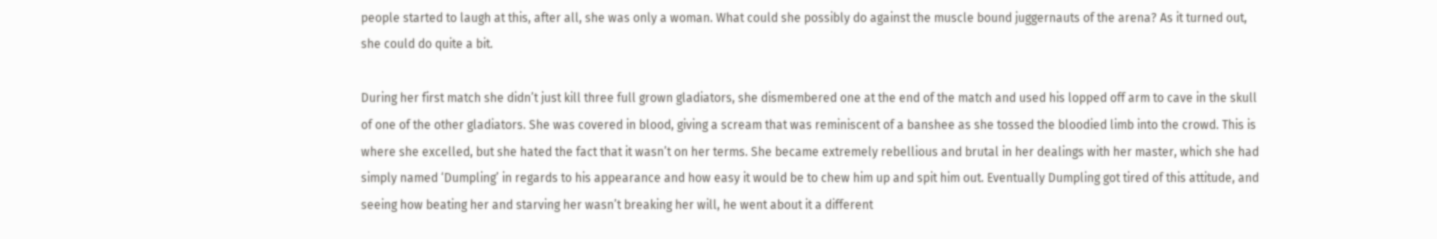people started to laugh at this, after all, she was only a woman. What could she possibly do against the muscle bound juggernauts of the arena? As it turned out, she could do quite a bit.

During her first match she didn’t just kill three full grown gladiators, she dismembered one at the end of the match and used his lopped off arm to cave in the skull of one of the other gladiators. She was covered in blood, giving a scream that was reminiscent of a banshee as she tossed the bloodied limb into the crowd. This is where she excelled, but she hated the fact that it wasn’t on her terms. She became extremely rebellious and brutal in her dealings with her master, which she had simply named ‘Dumpling’ in regards to his appearance and how easy it would be to chew him up and spit him out. Eventually Dumpling got tired of this attitude, and seeing how beating her and starving her wasn’t breaking her will, he went about it a different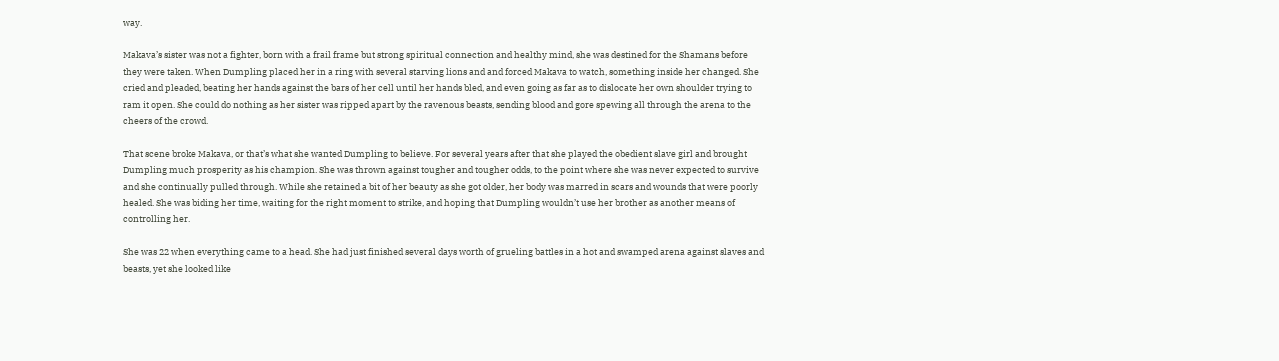way.

Makava’s sister was not a fighter, born with a frail frame but strong spiritual connection and healthy mind, she was destined for the Shamans before they were taken. When Dumpling placed her in a ring with several starving lions and and forced Makava to watch, something inside her changed. She cried and pleaded, beating her hands against the bars of her cell until her hands bled, and even going as far as to dislocate her own shoulder trying to ram it open. She could do nothing as her sister was ripped apart by the ravenous beasts, sending blood and gore spewing all through the arena to the cheers of the crowd.

That scene broke Makava, or that’s what she wanted Dumpling to believe. For several years after that she played the obedient slave girl and brought Dumpling much prosperity as his champion. She was thrown against tougher and tougher odds, to the point where she was never expected to survive and she continually pulled through. While she retained a bit of her beauty as she got older, her body was marred in scars and wounds that were poorly healed. She was biding her time, waiting for the right moment to strike, and hoping that Dumpling wouldn’t use her brother as another means of controlling her.

She was 22 when everything came to a head. She had just finished several days worth of grueling battles in a hot and swamped arena against slaves and beasts, yet she looked like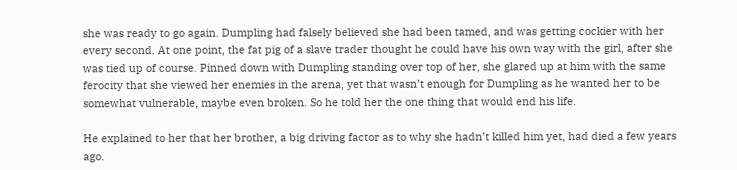she was ready to go again. Dumpling had falsely believed she had been tamed, and was getting cockier with her every second. At one point, the fat pig of a slave trader thought he could have his own way with the girl, after she was tied up of course. Pinned down with Dumpling standing over top of her, she glared up at him with the same ferocity that she viewed her enemies in the arena, yet that wasn’t enough for Dumpling as he wanted her to be somewhat vulnerable, maybe even broken. So he told her the one thing that would end his life.

He explained to her that her brother, a big driving factor as to why she hadn’t killed him yet, had died a few years ago.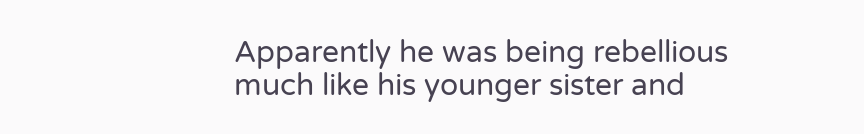Apparently he was being rebellious much like his younger sister and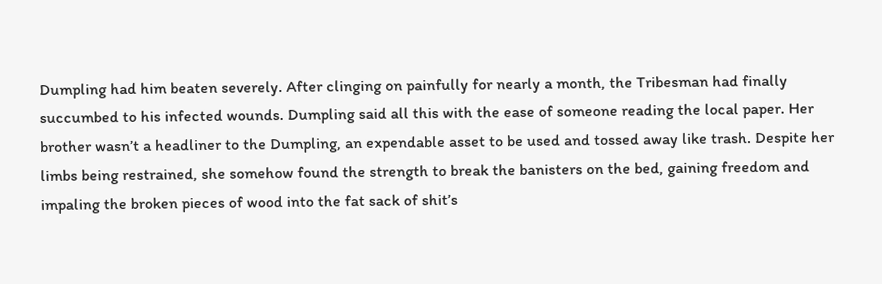Dumpling had him beaten severely. After clinging on painfully for nearly a month, the Tribesman had finally succumbed to his infected wounds. Dumpling said all this with the ease of someone reading the local paper. Her brother wasn’t a headliner to the Dumpling, an expendable asset to be used and tossed away like trash. Despite her limbs being restrained, she somehow found the strength to break the banisters on the bed, gaining freedom and impaling the broken pieces of wood into the fat sack of shit’s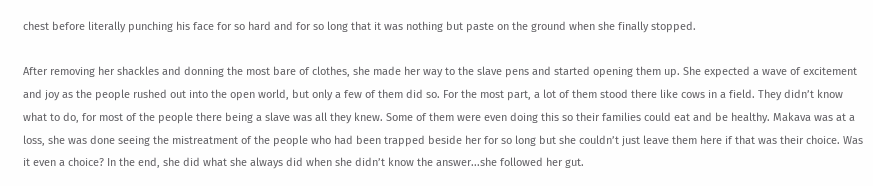chest before literally punching his face for so hard and for so long that it was nothing but paste on the ground when she finally stopped.

After removing her shackles and donning the most bare of clothes, she made her way to the slave pens and started opening them up. She expected a wave of excitement and joy as the people rushed out into the open world, but only a few of them did so. For the most part, a lot of them stood there like cows in a field. They didn’t know what to do, for most of the people there being a slave was all they knew. Some of them were even doing this so their families could eat and be healthy. Makava was at a loss, she was done seeing the mistreatment of the people who had been trapped beside her for so long but she couldn’t just leave them here if that was their choice. Was it even a choice? In the end, she did what she always did when she didn’t know the answer...she followed her gut.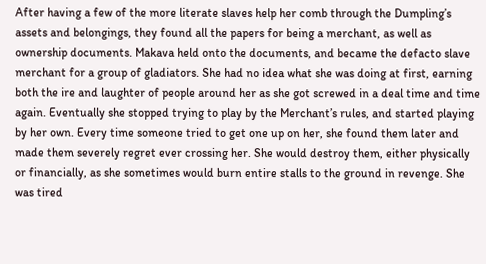After having a few of the more literate slaves help her comb through the Dumpling’s assets and belongings, they found all the papers for being a merchant, as well as ownership documents. Makava held onto the documents, and became the defacto slave merchant for a group of gladiators. She had no idea what she was doing at first, earning both the ire and laughter of people around her as she got screwed in a deal time and time again. Eventually she stopped trying to play by the Merchant’s rules, and started playing by her own. Every time someone tried to get one up on her, she found them later and made them severely regret ever crossing her. She would destroy them, either physically or financially, as she sometimes would burn entire stalls to the ground in revenge. She was tired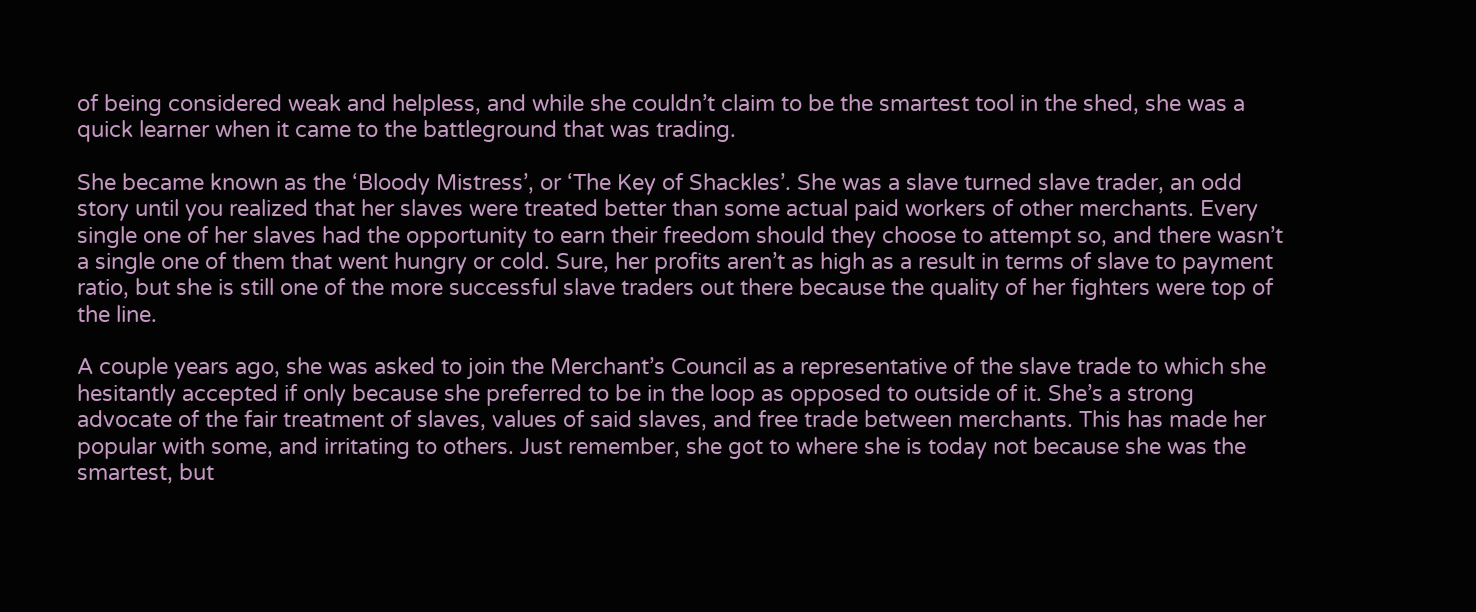of being considered weak and helpless, and while she couldn’t claim to be the smartest tool in the shed, she was a quick learner when it came to the battleground that was trading.

She became known as the ‘Bloody Mistress’, or ‘The Key of Shackles’. She was a slave turned slave trader, an odd story until you realized that her slaves were treated better than some actual paid workers of other merchants. Every single one of her slaves had the opportunity to earn their freedom should they choose to attempt so, and there wasn’t a single one of them that went hungry or cold. Sure, her profits aren’t as high as a result in terms of slave to payment ratio, but she is still one of the more successful slave traders out there because the quality of her fighters were top of the line.

A couple years ago, she was asked to join the Merchant’s Council as a representative of the slave trade to which she hesitantly accepted if only because she preferred to be in the loop as opposed to outside of it. She’s a strong advocate of the fair treatment of slaves, values of said slaves, and free trade between merchants. This has made her popular with some, and irritating to others. Just remember, she got to where she is today not because she was the smartest, but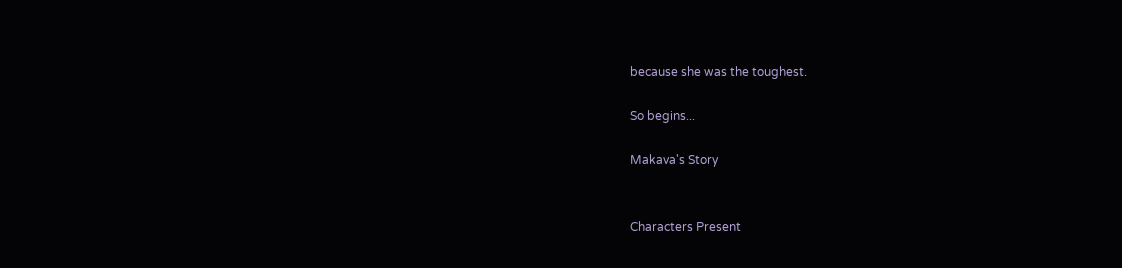because she was the toughest.

So begins...

Makava's Story


Characters Present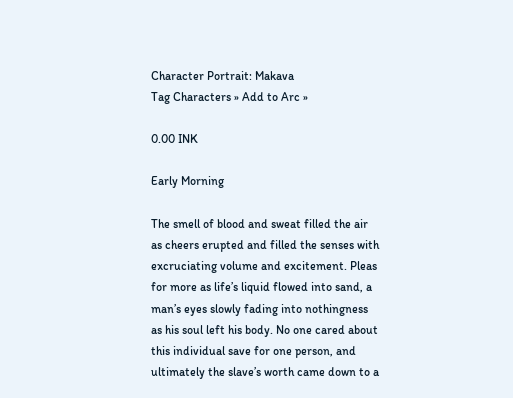Character Portrait: Makava
Tag Characters » Add to Arc »

0.00 INK

Early Morning

The smell of blood and sweat filled the air as cheers erupted and filled the senses with excruciating volume and excitement. Pleas for more as life’s liquid flowed into sand, a man’s eyes slowly fading into nothingness as his soul left his body. No one cared about this individual save for one person, and ultimately the slave’s worth came down to a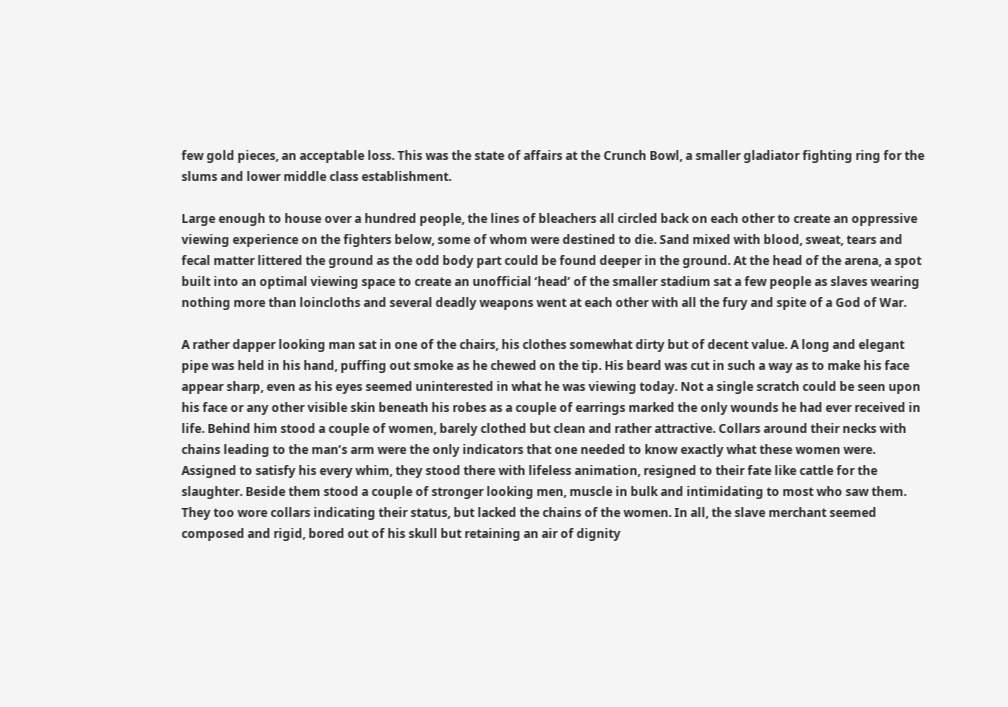few gold pieces, an acceptable loss. This was the state of affairs at the Crunch Bowl, a smaller gladiator fighting ring for the slums and lower middle class establishment.

Large enough to house over a hundred people, the lines of bleachers all circled back on each other to create an oppressive viewing experience on the fighters below, some of whom were destined to die. Sand mixed with blood, sweat, tears and fecal matter littered the ground as the odd body part could be found deeper in the ground. At the head of the arena, a spot built into an optimal viewing space to create an unofficial ‘head’ of the smaller stadium sat a few people as slaves wearing nothing more than loincloths and several deadly weapons went at each other with all the fury and spite of a God of War.

A rather dapper looking man sat in one of the chairs, his clothes somewhat dirty but of decent value. A long and elegant pipe was held in his hand, puffing out smoke as he chewed on the tip. His beard was cut in such a way as to make his face appear sharp, even as his eyes seemed uninterested in what he was viewing today. Not a single scratch could be seen upon his face or any other visible skin beneath his robes as a couple of earrings marked the only wounds he had ever received in life. Behind him stood a couple of women, barely clothed but clean and rather attractive. Collars around their necks with chains leading to the man’s arm were the only indicators that one needed to know exactly what these women were. Assigned to satisfy his every whim, they stood there with lifeless animation, resigned to their fate like cattle for the slaughter. Beside them stood a couple of stronger looking men, muscle in bulk and intimidating to most who saw them. They too wore collars indicating their status, but lacked the chains of the women. In all, the slave merchant seemed composed and rigid, bored out of his skull but retaining an air of dignity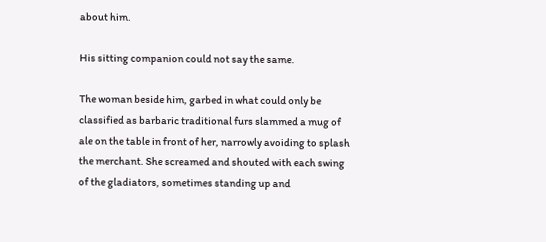about him.

His sitting companion could not say the same.

The woman beside him, garbed in what could only be classified as barbaric traditional furs slammed a mug of ale on the table in front of her, narrowly avoiding to splash the merchant. She screamed and shouted with each swing of the gladiators, sometimes standing up and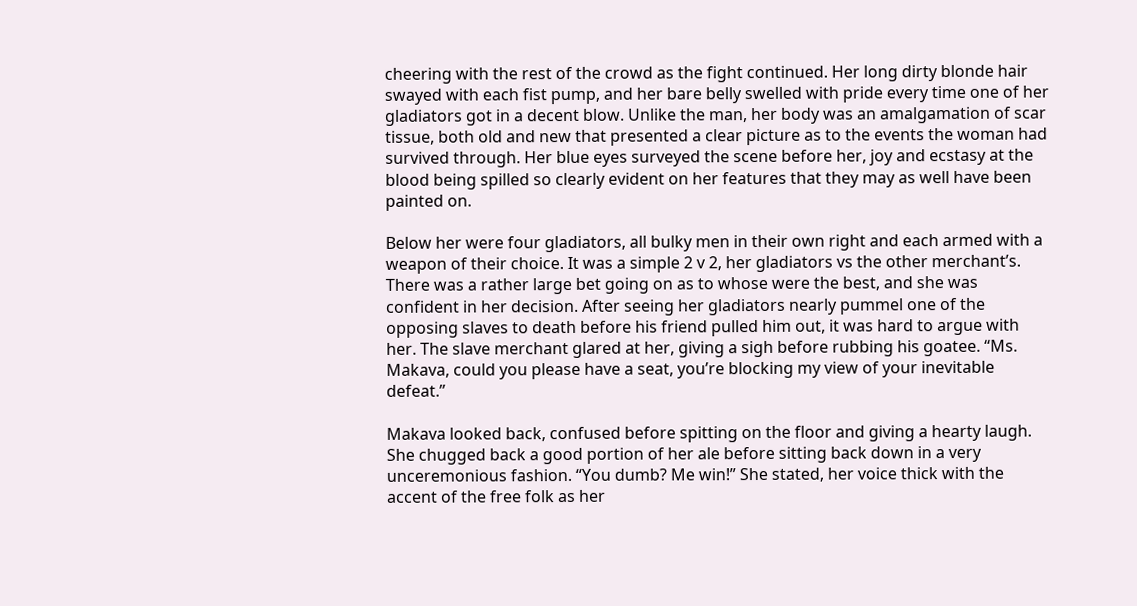cheering with the rest of the crowd as the fight continued. Her long dirty blonde hair swayed with each fist pump, and her bare belly swelled with pride every time one of her gladiators got in a decent blow. Unlike the man, her body was an amalgamation of scar tissue, both old and new that presented a clear picture as to the events the woman had survived through. Her blue eyes surveyed the scene before her, joy and ecstasy at the blood being spilled so clearly evident on her features that they may as well have been painted on.

Below her were four gladiators, all bulky men in their own right and each armed with a weapon of their choice. It was a simple 2 v 2, her gladiators vs the other merchant’s. There was a rather large bet going on as to whose were the best, and she was confident in her decision. After seeing her gladiators nearly pummel one of the opposing slaves to death before his friend pulled him out, it was hard to argue with her. The slave merchant glared at her, giving a sigh before rubbing his goatee. “Ms. Makava, could you please have a seat, you’re blocking my view of your inevitable defeat.”

Makava looked back, confused before spitting on the floor and giving a hearty laugh. She chugged back a good portion of her ale before sitting back down in a very unceremonious fashion. “You dumb? Me win!” She stated, her voice thick with the accent of the free folk as her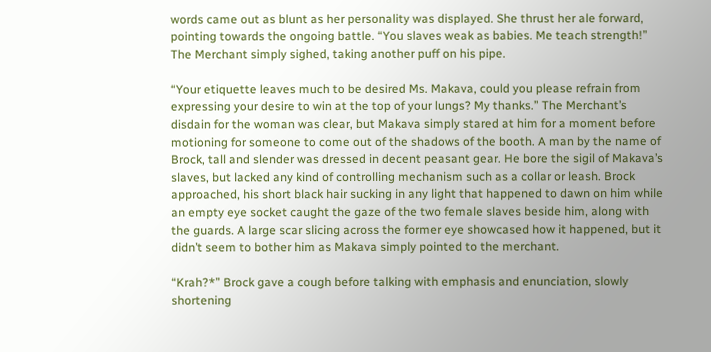words came out as blunt as her personality was displayed. She thrust her ale forward, pointing towards the ongoing battle. “You slaves weak as babies. Me teach strength!” The Merchant simply sighed, taking another puff on his pipe.

“Your etiquette leaves much to be desired Ms. Makava, could you please refrain from expressing your desire to win at the top of your lungs? My thanks.” The Merchant’s disdain for the woman was clear, but Makava simply stared at him for a moment before motioning for someone to come out of the shadows of the booth. A man by the name of Brock, tall and slender was dressed in decent peasant gear. He bore the sigil of Makava’s slaves, but lacked any kind of controlling mechanism such as a collar or leash. Brock approached, his short black hair sucking in any light that happened to dawn on him while an empty eye socket caught the gaze of the two female slaves beside him, along with the guards. A large scar slicing across the former eye showcased how it happened, but it didn’t seem to bother him as Makava simply pointed to the merchant.

“Krah?*” Brock gave a cough before talking with emphasis and enunciation, slowly shortening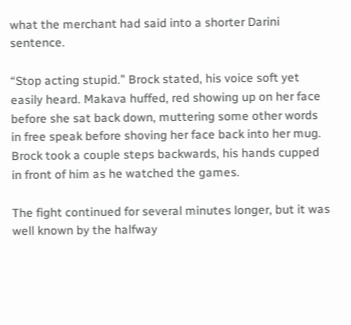what the merchant had said into a shorter Darini sentence.

“Stop acting stupid.” Brock stated, his voice soft yet easily heard. Makava huffed, red showing up on her face before she sat back down, muttering some other words in free speak before shoving her face back into her mug. Brock took a couple steps backwards, his hands cupped in front of him as he watched the games.

The fight continued for several minutes longer, but it was well known by the halfway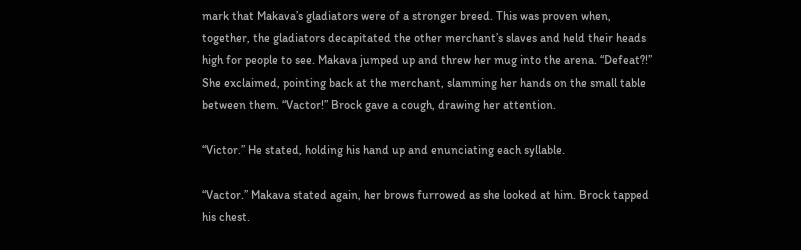mark that Makava’s gladiators were of a stronger breed. This was proven when, together, the gladiators decapitated the other merchant’s slaves and held their heads high for people to see. Makava jumped up and threw her mug into the arena. “Defeat?!” She exclaimed, pointing back at the merchant, slamming her hands on the small table between them. “Vactor!” Brock gave a cough, drawing her attention.

“Victor.” He stated, holding his hand up and enunciating each syllable.

“Vactor.” Makava stated again, her brows furrowed as she looked at him. Brock tapped his chest.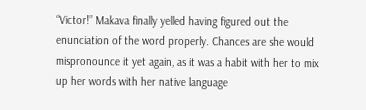“Victor!” Makava finally yelled having figured out the enunciation of the word properly. Chances are she would mispronounce it yet again, as it was a habit with her to mix up her words with her native language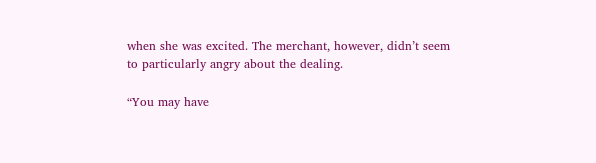when she was excited. The merchant, however, didn’t seem to particularly angry about the dealing.

“You may have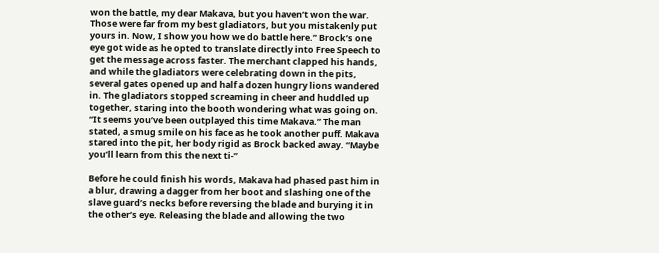won the battle, my dear Makava, but you haven’t won the war. Those were far from my best gladiators, but you mistakenly put yours in. Now, I show you how we do battle here.” Brock’s one eye got wide as he opted to translate directly into Free Speech to get the message across faster. The merchant clapped his hands, and while the gladiators were celebrating down in the pits, several gates opened up and half a dozen hungry lions wandered in. The gladiators stopped screaming in cheer and huddled up together, staring into the booth wondering what was going on. “It seems you’ve been outplayed this time Makava.” The man stated, a smug smile on his face as he took another puff. Makava stared into the pit, her body rigid as Brock backed away. “Maybe you’ll learn from this the next ti-”

Before he could finish his words, Makava had phased past him in a blur, drawing a dagger from her boot and slashing one of the slave guard’s necks before reversing the blade and burying it in the other’s eye. Releasing the blade and allowing the two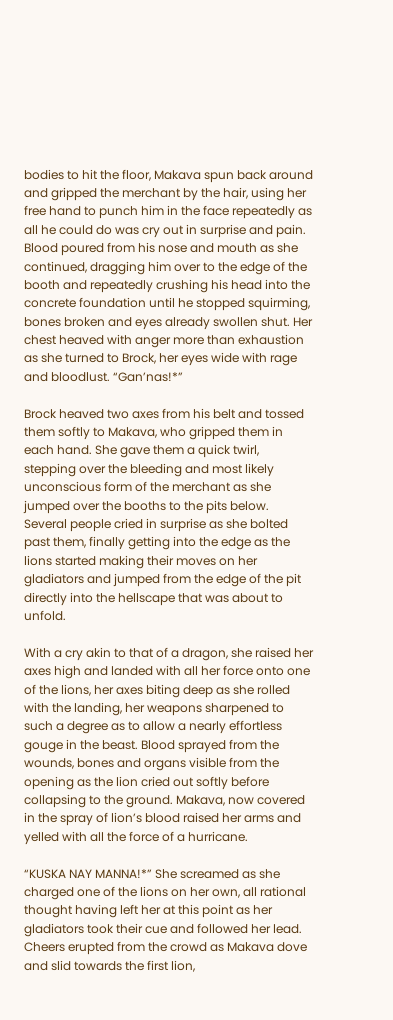bodies to hit the floor, Makava spun back around and gripped the merchant by the hair, using her free hand to punch him in the face repeatedly as all he could do was cry out in surprise and pain. Blood poured from his nose and mouth as she continued, dragging him over to the edge of the booth and repeatedly crushing his head into the concrete foundation until he stopped squirming, bones broken and eyes already swollen shut. Her chest heaved with anger more than exhaustion as she turned to Brock, her eyes wide with rage and bloodlust. “Gan’nas!*”

Brock heaved two axes from his belt and tossed them softly to Makava, who gripped them in each hand. She gave them a quick twirl, stepping over the bleeding and most likely unconscious form of the merchant as she jumped over the booths to the pits below. Several people cried in surprise as she bolted past them, finally getting into the edge as the lions started making their moves on her gladiators and jumped from the edge of the pit directly into the hellscape that was about to unfold.

With a cry akin to that of a dragon, she raised her axes high and landed with all her force onto one of the lions, her axes biting deep as she rolled with the landing, her weapons sharpened to such a degree as to allow a nearly effortless gouge in the beast. Blood sprayed from the wounds, bones and organs visible from the opening as the lion cried out softly before collapsing to the ground. Makava, now covered in the spray of lion’s blood raised her arms and yelled with all the force of a hurricane.

“KUSKA NAY MANNA!*” She screamed as she charged one of the lions on her own, all rational thought having left her at this point as her gladiators took their cue and followed her lead. Cheers erupted from the crowd as Makava dove and slid towards the first lion,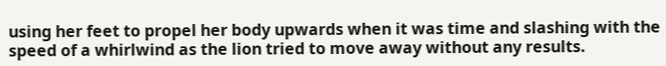using her feet to propel her body upwards when it was time and slashing with the speed of a whirlwind as the lion tried to move away without any results.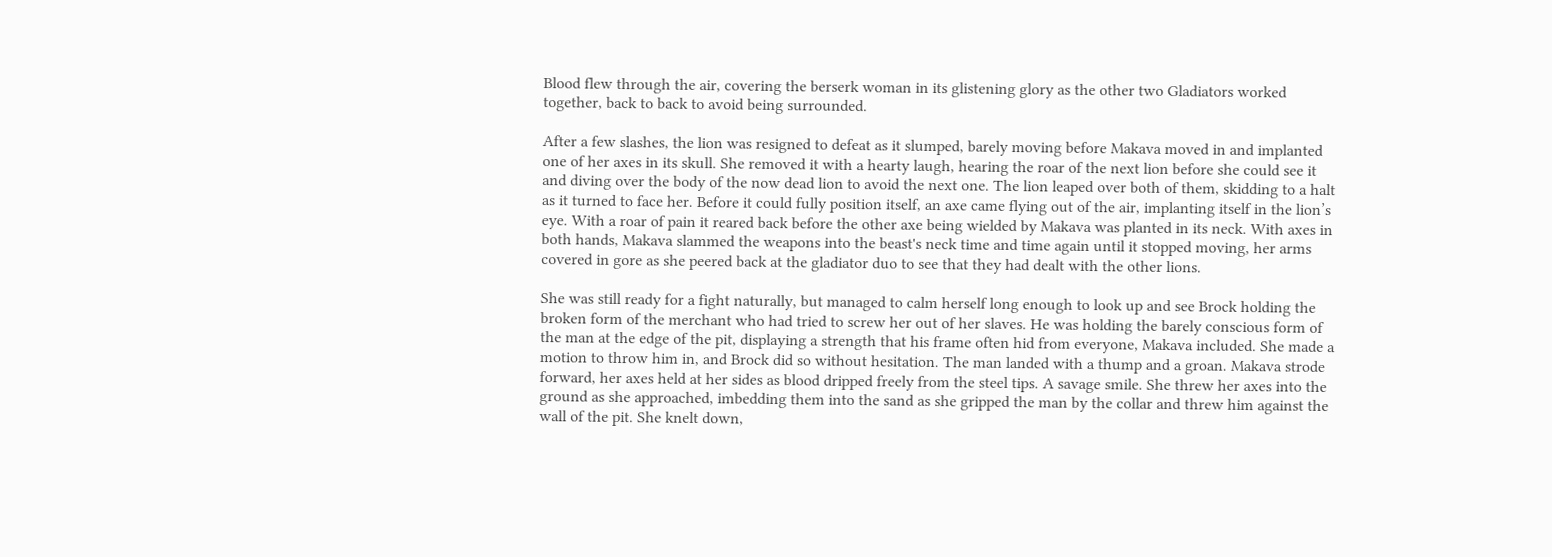Blood flew through the air, covering the berserk woman in its glistening glory as the other two Gladiators worked together, back to back to avoid being surrounded.

After a few slashes, the lion was resigned to defeat as it slumped, barely moving before Makava moved in and implanted one of her axes in its skull. She removed it with a hearty laugh, hearing the roar of the next lion before she could see it and diving over the body of the now dead lion to avoid the next one. The lion leaped over both of them, skidding to a halt as it turned to face her. Before it could fully position itself, an axe came flying out of the air, implanting itself in the lion’s eye. With a roar of pain it reared back before the other axe being wielded by Makava was planted in its neck. With axes in both hands, Makava slammed the weapons into the beast's neck time and time again until it stopped moving, her arms covered in gore as she peered back at the gladiator duo to see that they had dealt with the other lions.

She was still ready for a fight naturally, but managed to calm herself long enough to look up and see Brock holding the broken form of the merchant who had tried to screw her out of her slaves. He was holding the barely conscious form of the man at the edge of the pit, displaying a strength that his frame often hid from everyone, Makava included. She made a motion to throw him in, and Brock did so without hesitation. The man landed with a thump and a groan. Makava strode forward, her axes held at her sides as blood dripped freely from the steel tips. A savage smile. She threw her axes into the ground as she approached, imbedding them into the sand as she gripped the man by the collar and threw him against the wall of the pit. She knelt down,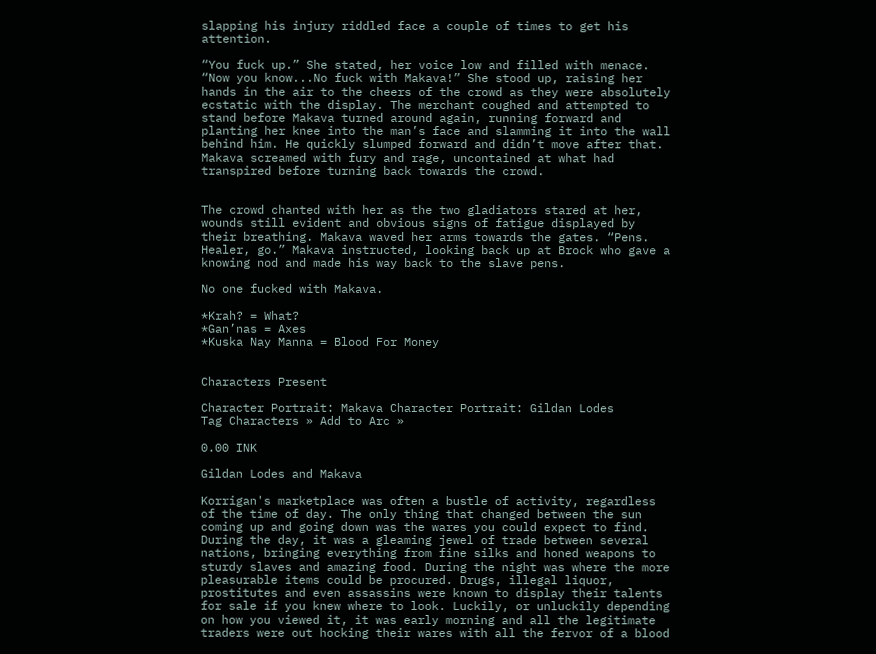slapping his injury riddled face a couple of times to get his attention.

“You fuck up.” She stated, her voice low and filled with menace. “Now you know...No fuck with Makava!” She stood up, raising her hands in the air to the cheers of the crowd as they were absolutely ecstatic with the display. The merchant coughed and attempted to stand before Makava turned around again, running forward and planting her knee into the man’s face and slamming it into the wall behind him. He quickly slumped forward and didn’t move after that. Makava screamed with fury and rage, uncontained at what had transpired before turning back towards the crowd.


The crowd chanted with her as the two gladiators stared at her, wounds still evident and obvious signs of fatigue displayed by their breathing. Makava waved her arms towards the gates. “Pens. Healer, go.” Makava instructed, looking back up at Brock who gave a knowing nod and made his way back to the slave pens.

No one fucked with Makava.

*Krah? = What?
*Gan’nas = Axes
*Kuska Nay Manna = Blood For Money


Characters Present

Character Portrait: Makava Character Portrait: Gildan Lodes
Tag Characters » Add to Arc »

0.00 INK

Gildan Lodes and Makava

Korrigan's marketplace was often a bustle of activity, regardless of the time of day. The only thing that changed between the sun coming up and going down was the wares you could expect to find. During the day, it was a gleaming jewel of trade between several nations, bringing everything from fine silks and honed weapons to sturdy slaves and amazing food. During the night was where the more pleasurable items could be procured. Drugs, illegal liquor, prostitutes and even assassins were known to display their talents for sale if you knew where to look. Luckily, or unluckily depending on how you viewed it, it was early morning and all the legitimate traders were out hocking their wares with all the fervor of a blood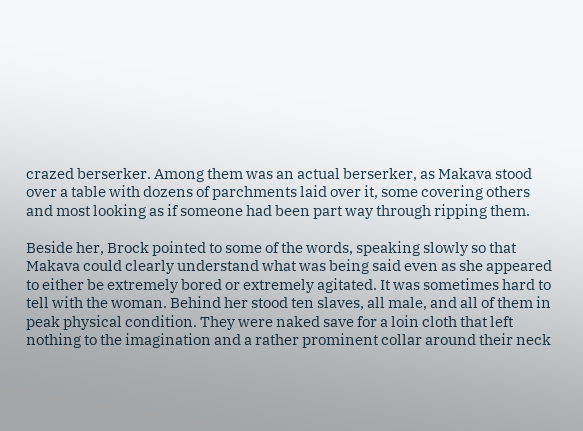crazed berserker. Among them was an actual berserker, as Makava stood over a table with dozens of parchments laid over it, some covering others and most looking as if someone had been part way through ripping them.

Beside her, Brock pointed to some of the words, speaking slowly so that Makava could clearly understand what was being said even as she appeared to either be extremely bored or extremely agitated. It was sometimes hard to tell with the woman. Behind her stood ten slaves, all male, and all of them in peak physical condition. They were naked save for a loin cloth that left nothing to the imagination and a rather prominent collar around their neck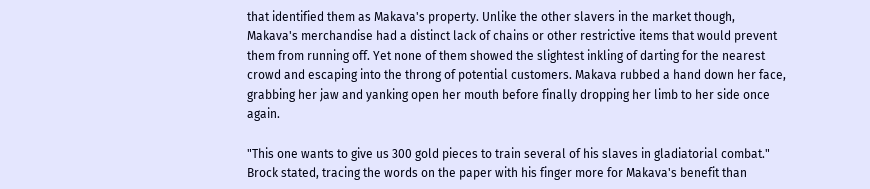that identified them as Makava's property. Unlike the other slavers in the market though, Makava's merchandise had a distinct lack of chains or other restrictive items that would prevent them from running off. Yet none of them showed the slightest inkling of darting for the nearest crowd and escaping into the throng of potential customers. Makava rubbed a hand down her face, grabbing her jaw and yanking open her mouth before finally dropping her limb to her side once again.

"This one wants to give us 300 gold pieces to train several of his slaves in gladiatorial combat." Brock stated, tracing the words on the paper with his finger more for Makava's benefit than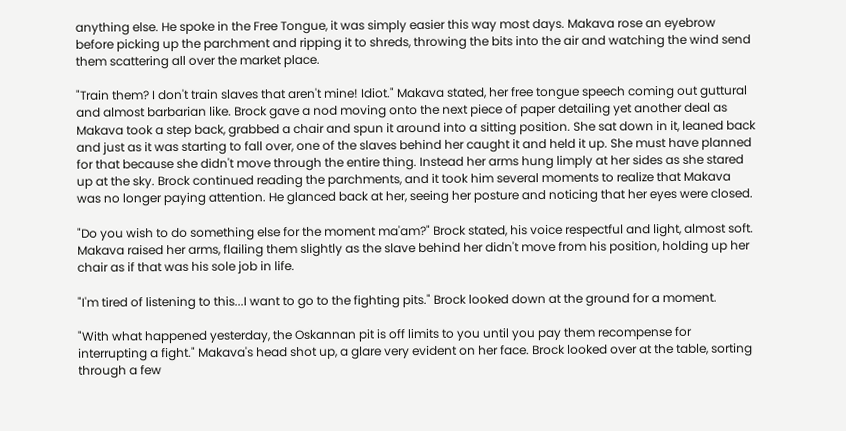anything else. He spoke in the Free Tongue, it was simply easier this way most days. Makava rose an eyebrow before picking up the parchment and ripping it to shreds, throwing the bits into the air and watching the wind send them scattering all over the market place.

"Train them? I don't train slaves that aren't mine! Idiot." Makava stated, her free tongue speech coming out guttural and almost barbarian like. Brock gave a nod moving onto the next piece of paper detailing yet another deal as Makava took a step back, grabbed a chair and spun it around into a sitting position. She sat down in it, leaned back and just as it was starting to fall over, one of the slaves behind her caught it and held it up. She must have planned for that because she didn't move through the entire thing. Instead her arms hung limply at her sides as she stared up at the sky. Brock continued reading the parchments, and it took him several moments to realize that Makava was no longer paying attention. He glanced back at her, seeing her posture and noticing that her eyes were closed.

"Do you wish to do something else for the moment ma'am?" Brock stated, his voice respectful and light, almost soft. Makava raised her arms, flailing them slightly as the slave behind her didn't move from his position, holding up her chair as if that was his sole job in life.

"I'm tired of listening to this...I want to go to the fighting pits." Brock looked down at the ground for a moment.

"With what happened yesterday, the Oskannan pit is off limits to you until you pay them recompense for interrupting a fight." Makava's head shot up, a glare very evident on her face. Brock looked over at the table, sorting through a few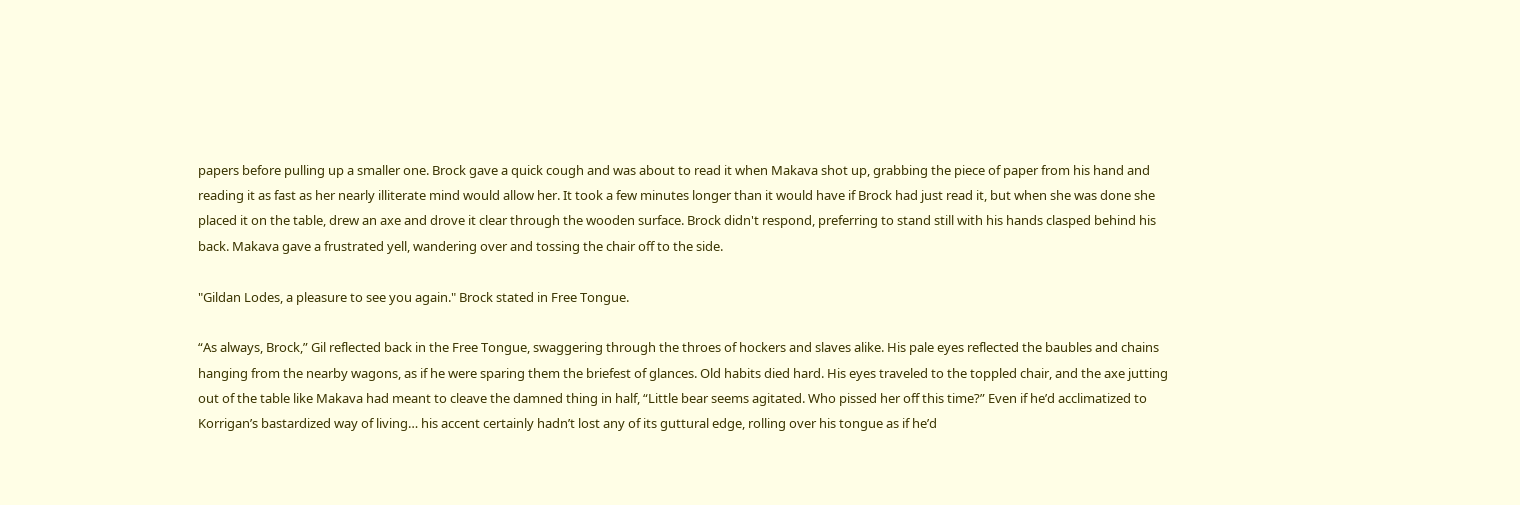papers before pulling up a smaller one. Brock gave a quick cough and was about to read it when Makava shot up, grabbing the piece of paper from his hand and reading it as fast as her nearly illiterate mind would allow her. It took a few minutes longer than it would have if Brock had just read it, but when she was done she placed it on the table, drew an axe and drove it clear through the wooden surface. Brock didn't respond, preferring to stand still with his hands clasped behind his back. Makava gave a frustrated yell, wandering over and tossing the chair off to the side.

"Gildan Lodes, a pleasure to see you again." Brock stated in Free Tongue.

“As always, Brock,” Gil reflected back in the Free Tongue, swaggering through the throes of hockers and slaves alike. His pale eyes reflected the baubles and chains hanging from the nearby wagons, as if he were sparing them the briefest of glances. Old habits died hard. His eyes traveled to the toppled chair, and the axe jutting out of the table like Makava had meant to cleave the damned thing in half, “Little bear seems agitated. Who pissed her off this time?” Even if he’d acclimatized to Korrigan’s bastardized way of living… his accent certainly hadn’t lost any of its guttural edge, rolling over his tongue as if he’d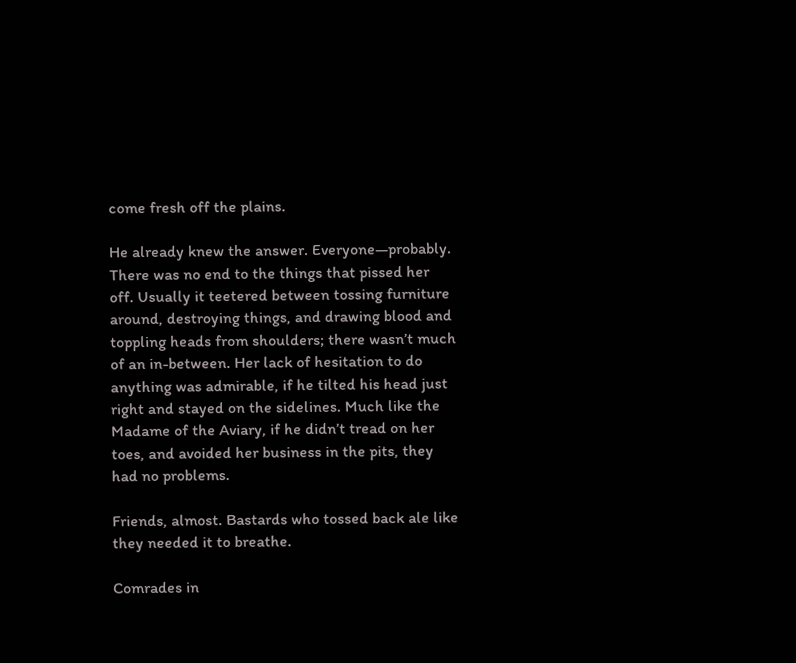come fresh off the plains.

He already knew the answer. Everyone—probably. There was no end to the things that pissed her off. Usually it teetered between tossing furniture around, destroying things, and drawing blood and toppling heads from shoulders; there wasn’t much of an in-between. Her lack of hesitation to do anything was admirable, if he tilted his head just right and stayed on the sidelines. Much like the Madame of the Aviary, if he didn’t tread on her toes, and avoided her business in the pits, they had no problems.

Friends, almost. Bastards who tossed back ale like they needed it to breathe.

Comrades in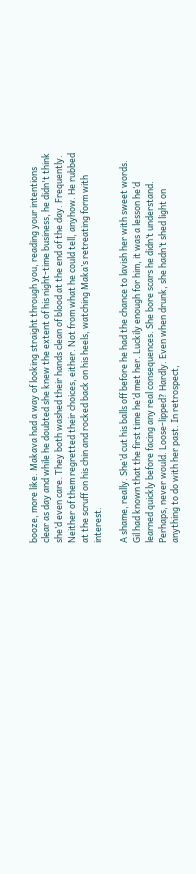booze, more like. Makava had a way of looking straight through you, reading your intentions clear as day and while he doubted she knew the extent of his night-time business, he didn't think she’d even care. They both washed their hands clean of blood at the end of the day. Frequently. Neither of them regretted their choices, either. Not from what he could tell, anyhow. He rubbed at the scruff on his chin and rocked back on his heels, watching Maka’s retreating form with interest.

A shame, really. She’d cut his balls off before he had the chance to lavish her with sweet words. Gil had known that the first time he’d met her. Luckily enough for him, it was a lesson he’d learned quickly before facing any real consequences. She bore scars he didn’t understand. Perhaps, never would. Loose-lipped? Hardly. Even when drunk, she hadn’t shed light on anything to do with her past. In retrospect,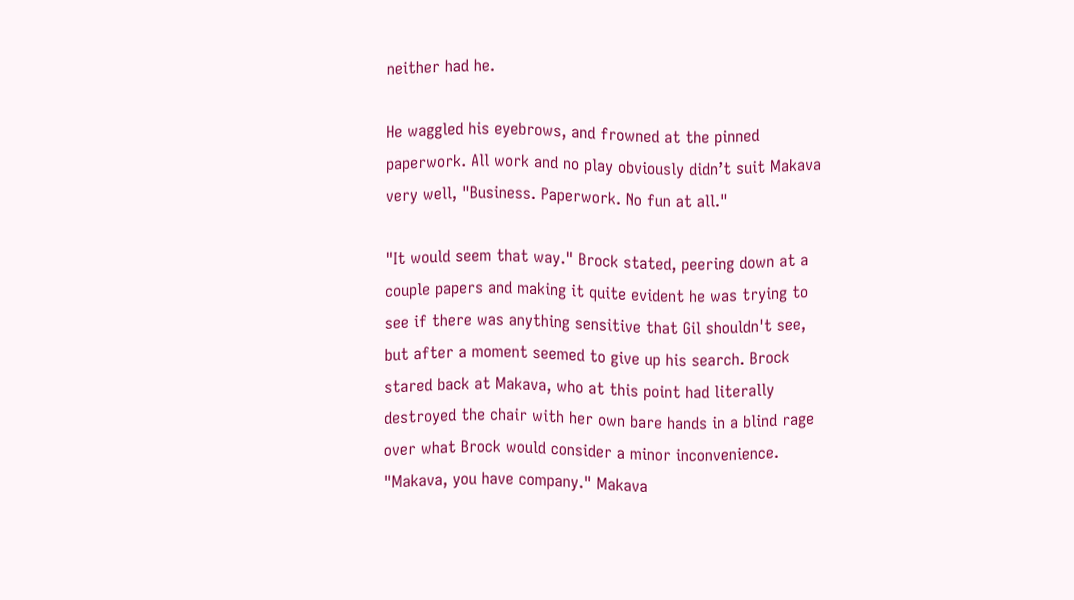neither had he.

He waggled his eyebrows, and frowned at the pinned paperwork. All work and no play obviously didn’t suit Makava very well, "Business. Paperwork. No fun at all."

"It would seem that way." Brock stated, peering down at a couple papers and making it quite evident he was trying to see if there was anything sensitive that Gil shouldn't see, but after a moment seemed to give up his search. Brock stared back at Makava, who at this point had literally destroyed the chair with her own bare hands in a blind rage over what Brock would consider a minor inconvenience. "Makava, you have company." Makava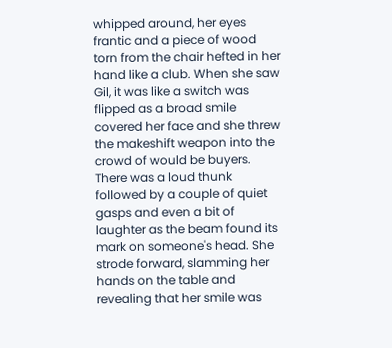whipped around, her eyes frantic and a piece of wood torn from the chair hefted in her hand like a club. When she saw Gil, it was like a switch was flipped as a broad smile covered her face and she threw the makeshift weapon into the crowd of would be buyers. There was a loud thunk followed by a couple of quiet gasps and even a bit of laughter as the beam found its mark on someone's head. She strode forward, slamming her hands on the table and revealing that her smile was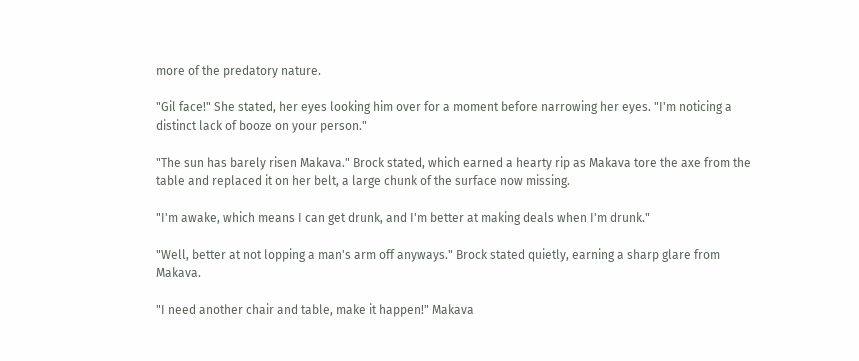more of the predatory nature.

"Gil face!" She stated, her eyes looking him over for a moment before narrowing her eyes. "I'm noticing a distinct lack of booze on your person."

"The sun has barely risen Makava." Brock stated, which earned a hearty rip as Makava tore the axe from the table and replaced it on her belt, a large chunk of the surface now missing.

"I'm awake, which means I can get drunk, and I'm better at making deals when I'm drunk."

"Well, better at not lopping a man's arm off anyways." Brock stated quietly, earning a sharp glare from Makava.

"I need another chair and table, make it happen!" Makava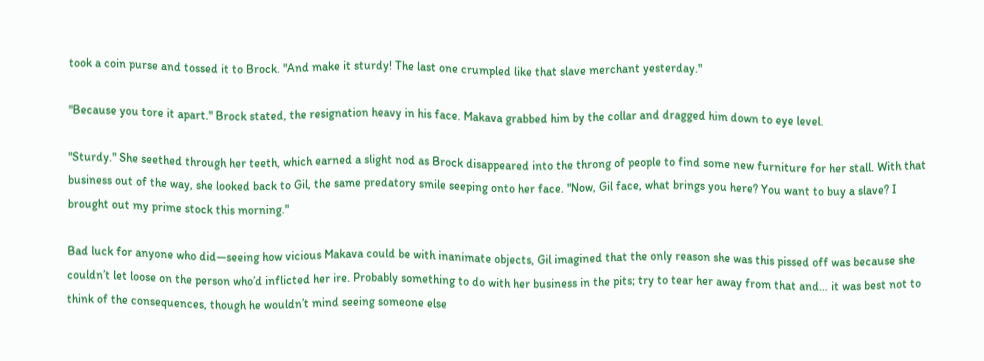took a coin purse and tossed it to Brock. "And make it sturdy! The last one crumpled like that slave merchant yesterday."

"Because you tore it apart." Brock stated, the resignation heavy in his face. Makava grabbed him by the collar and dragged him down to eye level.

"Sturdy." She seethed through her teeth, which earned a slight nod as Brock disappeared into the throng of people to find some new furniture for her stall. With that business out of the way, she looked back to Gil, the same predatory smile seeping onto her face. "Now, Gil face, what brings you here? You want to buy a slave? I brought out my prime stock this morning."

Bad luck for anyone who did—seeing how vicious Makava could be with inanimate objects, Gil imagined that the only reason she was this pissed off was because she couldn’t let loose on the person who’d inflicted her ire. Probably something to do with her business in the pits; try to tear her away from that and… it was best not to think of the consequences, though he wouldn’t mind seeing someone else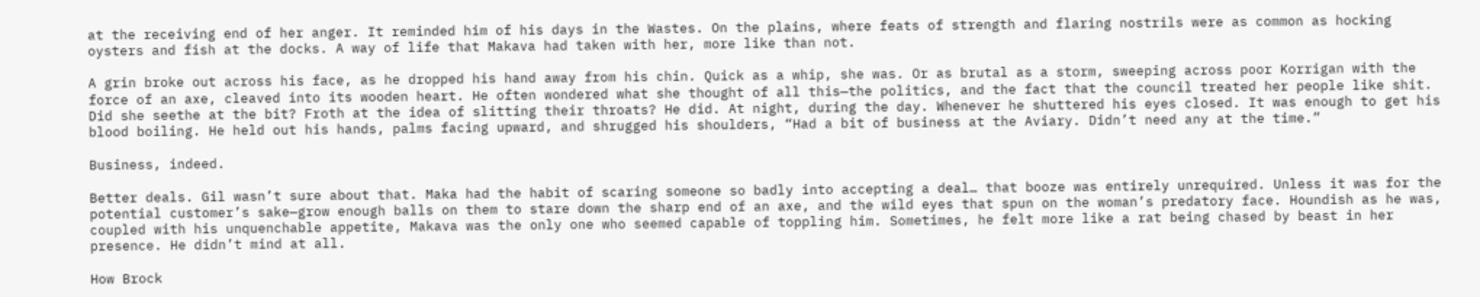at the receiving end of her anger. It reminded him of his days in the Wastes. On the plains, where feats of strength and flaring nostrils were as common as hocking oysters and fish at the docks. A way of life that Makava had taken with her, more like than not.

A grin broke out across his face, as he dropped his hand away from his chin. Quick as a whip, she was. Or as brutal as a storm, sweeping across poor Korrigan with the force of an axe, cleaved into its wooden heart. He often wondered what she thought of all this—the politics, and the fact that the council treated her people like shit. Did she seethe at the bit? Froth at the idea of slitting their throats? He did. At night, during the day. Whenever he shuttered his eyes closed. It was enough to get his blood boiling. He held out his hands, palms facing upward, and shrugged his shoulders, “Had a bit of business at the Aviary. Didn’t need any at the time.”

Business, indeed.

Better deals. Gil wasn’t sure about that. Maka had the habit of scaring someone so badly into accepting a deal… that booze was entirely unrequired. Unless it was for the potential customer’s sake—grow enough balls on them to stare down the sharp end of an axe, and the wild eyes that spun on the woman’s predatory face. Houndish as he was, coupled with his unquenchable appetite, Makava was the only one who seemed capable of toppling him. Sometimes, he felt more like a rat being chased by beast in her presence. He didn’t mind at all.

How Brock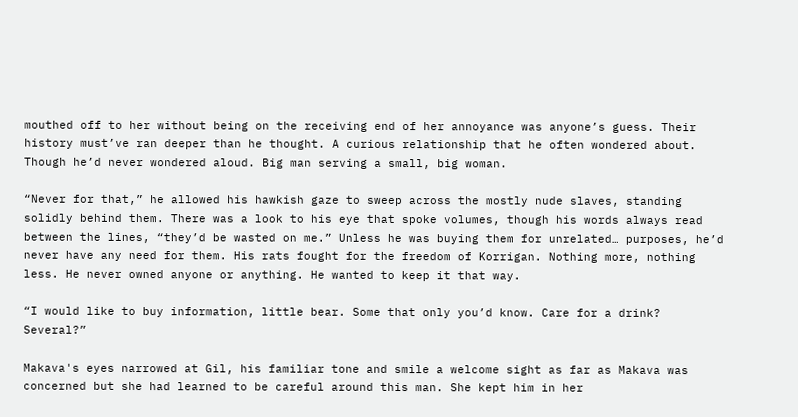mouthed off to her without being on the receiving end of her annoyance was anyone’s guess. Their history must’ve ran deeper than he thought. A curious relationship that he often wondered about. Though he’d never wondered aloud. Big man serving a small, big woman.

“Never for that,” he allowed his hawkish gaze to sweep across the mostly nude slaves, standing solidly behind them. There was a look to his eye that spoke volumes, though his words always read between the lines, “they’d be wasted on me.” Unless he was buying them for unrelated… purposes, he’d never have any need for them. His rats fought for the freedom of Korrigan. Nothing more, nothing less. He never owned anyone or anything. He wanted to keep it that way.

“I would like to buy information, little bear. Some that only you’d know. Care for a drink? Several?”

Makava's eyes narrowed at Gil, his familiar tone and smile a welcome sight as far as Makava was concerned but she had learned to be careful around this man. She kept him in her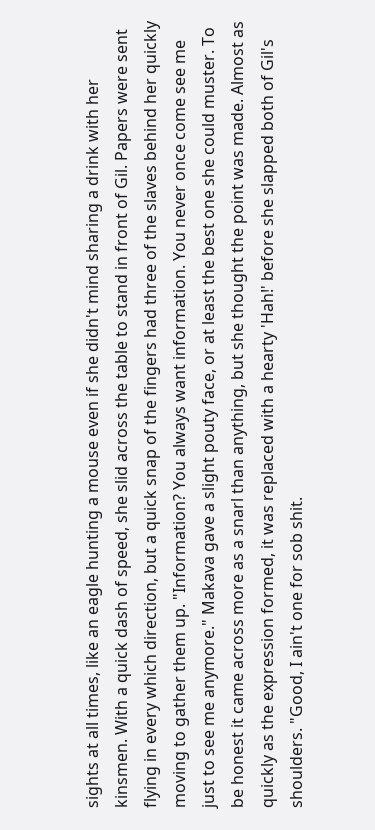sights at all times, like an eagle hunting a mouse even if she didn't mind sharing a drink with her kinsmen. With a quick dash of speed, she slid across the table to stand in front of Gil. Papers were sent flying in every which direction, but a quick snap of the fingers had three of the slaves behind her quickly moving to gather them up. "Information? You always want information. You never once come see me just to see me anymore." Makava gave a slight pouty face, or at least the best one she could muster. To be honest it came across more as a snarl than anything, but she thought the point was made. Almost as quickly as the expression formed, it was replaced with a hearty 'Hah!' before she slapped both of Gil's shoulders. "Good, I ain't one for sob shit.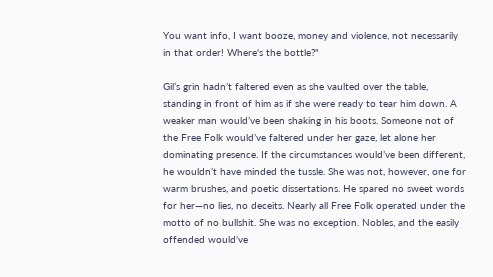You want info, I want booze, money and violence, not necessarily in that order! Where's the bottle?"

Gil’s grin hadn’t faltered even as she vaulted over the table, standing in front of him as if she were ready to tear him down. A weaker man would’ve been shaking in his boots. Someone not of the Free Folk would’ve faltered under her gaze, let alone her dominating presence. If the circumstances would’ve been different, he wouldn’t have minded the tussle. She was not, however, one for warm brushes, and poetic dissertations. He spared no sweet words for her—no lies, no deceits. Nearly all Free Folk operated under the motto of no bullshit. She was no exception. Nobles, and the easily offended would’ve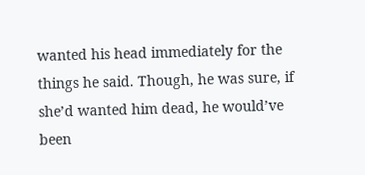wanted his head immediately for the things he said. Though, he was sure, if she’d wanted him dead, he would’ve been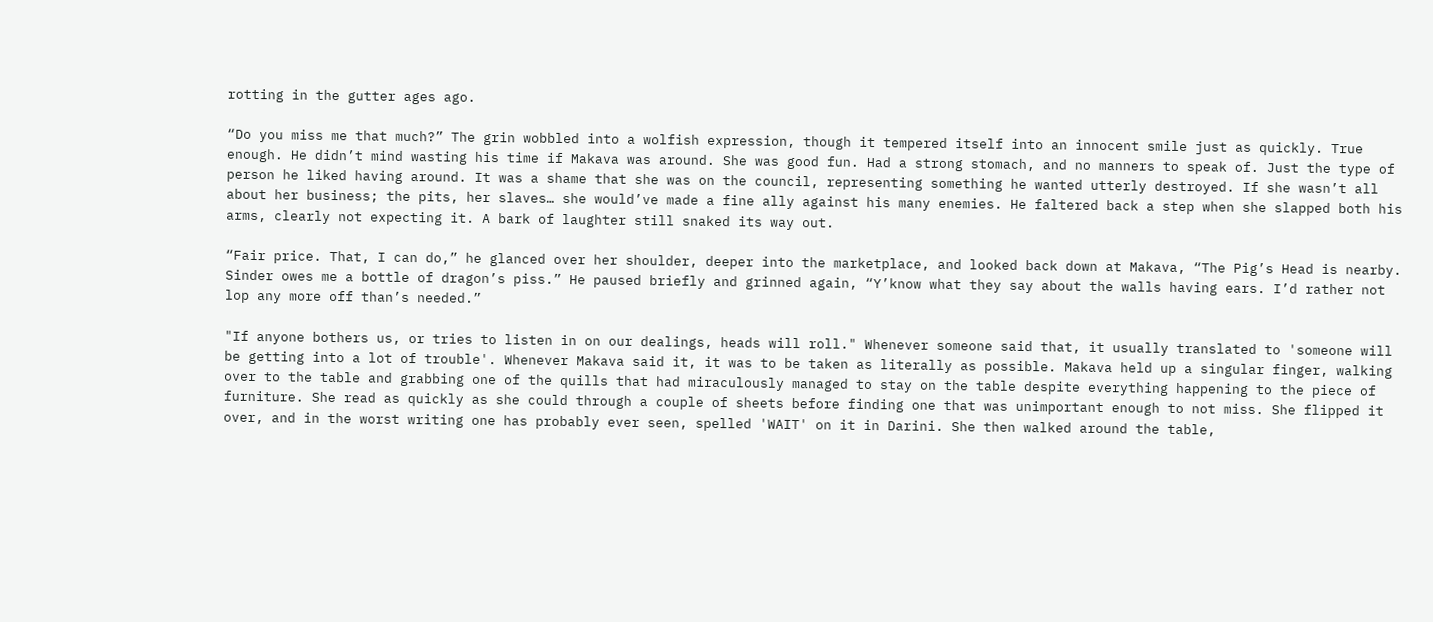rotting in the gutter ages ago.

“Do you miss me that much?” The grin wobbled into a wolfish expression, though it tempered itself into an innocent smile just as quickly. True enough. He didn’t mind wasting his time if Makava was around. She was good fun. Had a strong stomach, and no manners to speak of. Just the type of person he liked having around. It was a shame that she was on the council, representing something he wanted utterly destroyed. If she wasn’t all about her business; the pits, her slaves… she would’ve made a fine ally against his many enemies. He faltered back a step when she slapped both his arms, clearly not expecting it. A bark of laughter still snaked its way out.

“Fair price. That, I can do,” he glanced over her shoulder, deeper into the marketplace, and looked back down at Makava, “The Pig’s Head is nearby. Sinder owes me a bottle of dragon’s piss.” He paused briefly and grinned again, “Y’know what they say about the walls having ears. I’d rather not lop any more off than’s needed.”

"If anyone bothers us, or tries to listen in on our dealings, heads will roll." Whenever someone said that, it usually translated to 'someone will be getting into a lot of trouble'. Whenever Makava said it, it was to be taken as literally as possible. Makava held up a singular finger, walking over to the table and grabbing one of the quills that had miraculously managed to stay on the table despite everything happening to the piece of furniture. She read as quickly as she could through a couple of sheets before finding one that was unimportant enough to not miss. She flipped it over, and in the worst writing one has probably ever seen, spelled 'WAIT' on it in Darini. She then walked around the table,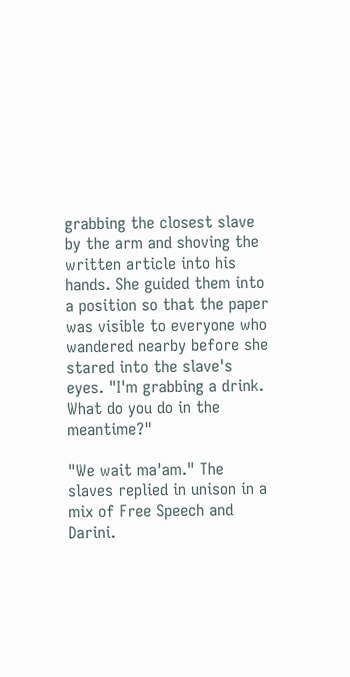grabbing the closest slave by the arm and shoving the written article into his hands. She guided them into a position so that the paper was visible to everyone who wandered nearby before she stared into the slave's eyes. "I'm grabbing a drink. What do you do in the meantime?"

"We wait ma'am." The slaves replied in unison in a mix of Free Speech and Darini.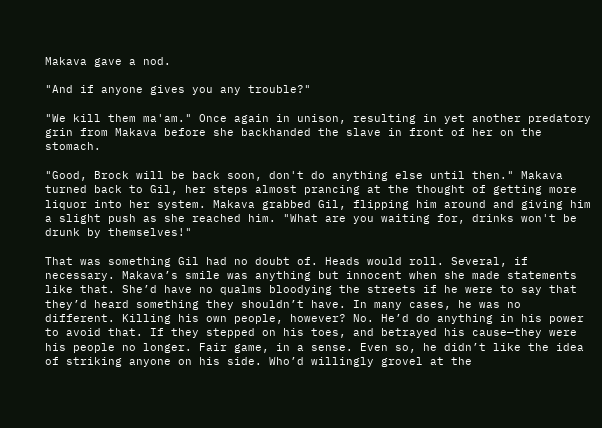Makava gave a nod.

"And if anyone gives you any trouble?"

"We kill them ma'am." Once again in unison, resulting in yet another predatory grin from Makava before she backhanded the slave in front of her on the stomach.

"Good, Brock will be back soon, don't do anything else until then." Makava turned back to Gil, her steps almost prancing at the thought of getting more liquor into her system. Makava grabbed Gil, flipping him around and giving him a slight push as she reached him. "What are you waiting for, drinks won't be drunk by themselves!"

That was something Gil had no doubt of. Heads would roll. Several, if necessary. Makava’s smile was anything but innocent when she made statements like that. She’d have no qualms bloodying the streets if he were to say that they’d heard something they shouldn’t have. In many cases, he was no different. Killing his own people, however? No. He’d do anything in his power to avoid that. If they stepped on his toes, and betrayed his cause—they were his people no longer. Fair game, in a sense. Even so, he didn’t like the idea of striking anyone on his side. Who’d willingly grovel at the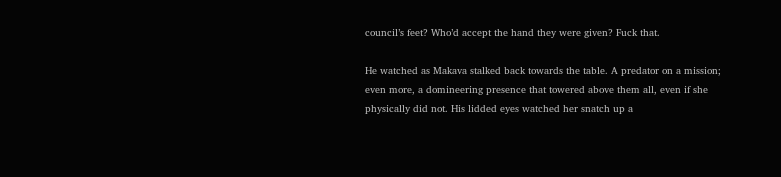council’s feet? Who’d accept the hand they were given? Fuck that.

He watched as Makava stalked back towards the table. A predator on a mission; even more, a domineering presence that towered above them all, even if she physically did not. His lidded eyes watched her snatch up a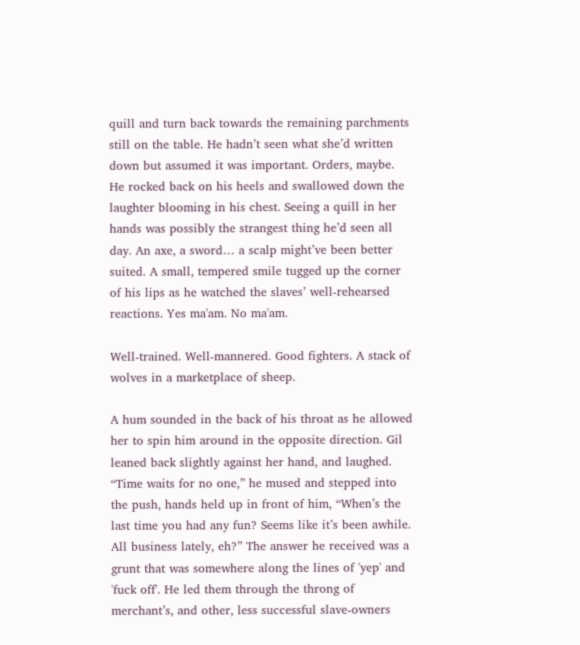quill and turn back towards the remaining parchments still on the table. He hadn’t seen what she’d written down but assumed it was important. Orders, maybe. He rocked back on his heels and swallowed down the laughter blooming in his chest. Seeing a quill in her hands was possibly the strangest thing he’d seen all day. An axe, a sword… a scalp might’ve been better suited. A small, tempered smile tugged up the corner of his lips as he watched the slaves’ well-rehearsed reactions. Yes ma'am. No ma'am.

Well-trained. Well-mannered. Good fighters. A stack of wolves in a marketplace of sheep.

A hum sounded in the back of his throat as he allowed her to spin him around in the opposite direction. Gil leaned back slightly against her hand, and laughed. “Time waits for no one,” he mused and stepped into the push, hands held up in front of him, “When’s the last time you had any fun? Seems like it’s been awhile. All business lately, eh?” The answer he received was a grunt that was somewhere along the lines of 'yep' and 'fuck off'. He led them through the throng of merchant’s, and other, less successful slave-owners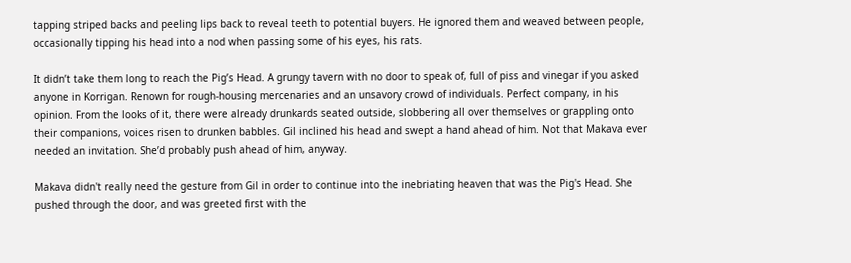tapping striped backs and peeling lips back to reveal teeth to potential buyers. He ignored them and weaved between people, occasionally tipping his head into a nod when passing some of his eyes, his rats.

It didn’t take them long to reach the Pig’s Head. A grungy tavern with no door to speak of, full of piss and vinegar if you asked anyone in Korrigan. Renown for rough-housing mercenaries and an unsavory crowd of individuals. Perfect company, in his opinion. From the looks of it, there were already drunkards seated outside, slobbering all over themselves or grappling onto their companions, voices risen to drunken babbles. Gil inclined his head and swept a hand ahead of him. Not that Makava ever needed an invitation. She’d probably push ahead of him, anyway.

Makava didn't really need the gesture from Gil in order to continue into the inebriating heaven that was the Pig's Head. She pushed through the door, and was greeted first with the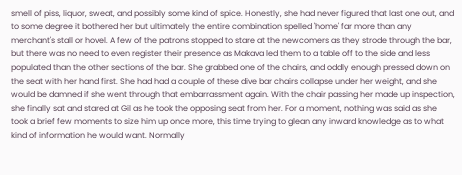smell of piss, liquor, sweat, and possibly some kind of spice. Honestly, she had never figured that last one out, and to some degree it bothered her but ultimately the entire combination spelled 'home' far more than any merchant's stall or hovel. A few of the patrons stopped to stare at the newcomers as they strode through the bar, but there was no need to even register their presence as Makava led them to a table off to the side and less populated than the other sections of the bar. She grabbed one of the chairs, and oddly enough pressed down on the seat with her hand first. She had had a couple of these dive bar chairs collapse under her weight, and she would be damned if she went through that embarrassment again. With the chair passing her made up inspection, she finally sat and stared at Gil as he took the opposing seat from her. For a moment, nothing was said as she took a brief few moments to size him up once more, this time trying to glean any inward knowledge as to what kind of information he would want. Normally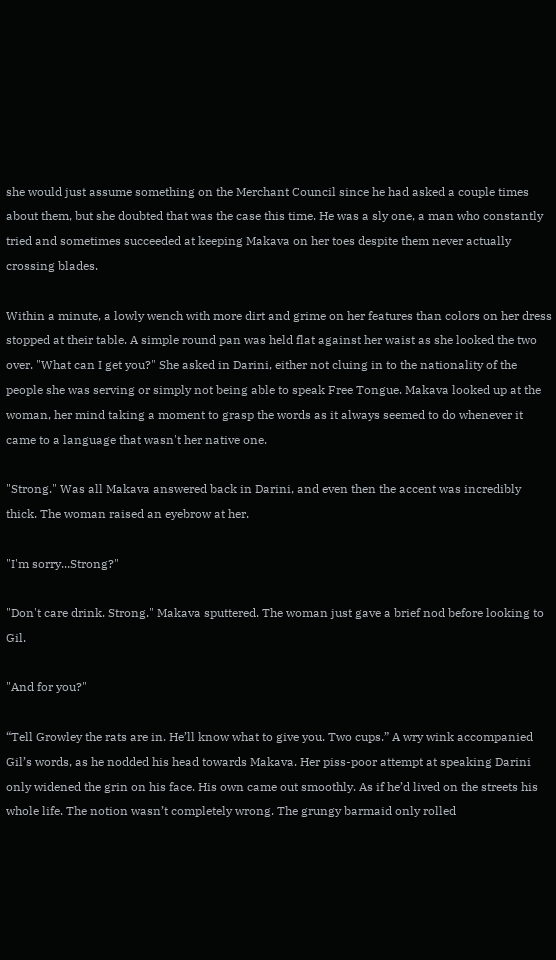she would just assume something on the Merchant Council since he had asked a couple times about them, but she doubted that was the case this time. He was a sly one, a man who constantly tried and sometimes succeeded at keeping Makava on her toes despite them never actually crossing blades.

Within a minute, a lowly wench with more dirt and grime on her features than colors on her dress stopped at their table. A simple round pan was held flat against her waist as she looked the two over. "What can I get you?" She asked in Darini, either not cluing in to the nationality of the people she was serving or simply not being able to speak Free Tongue. Makava looked up at the woman, her mind taking a moment to grasp the words as it always seemed to do whenever it came to a language that wasn't her native one.

"Strong." Was all Makava answered back in Darini, and even then the accent was incredibly thick. The woman raised an eyebrow at her.

"I'm sorry...Strong?"

"Don't care drink. Strong." Makava sputtered. The woman just gave a brief nod before looking to Gil.

"And for you?"

“Tell Growley the rats are in. He’ll know what to give you. Two cups.” A wry wink accompanied Gil’s words, as he nodded his head towards Makava. Her piss-poor attempt at speaking Darini only widened the grin on his face. His own came out smoothly. As if he’d lived on the streets his whole life. The notion wasn’t completely wrong. The grungy barmaid only rolled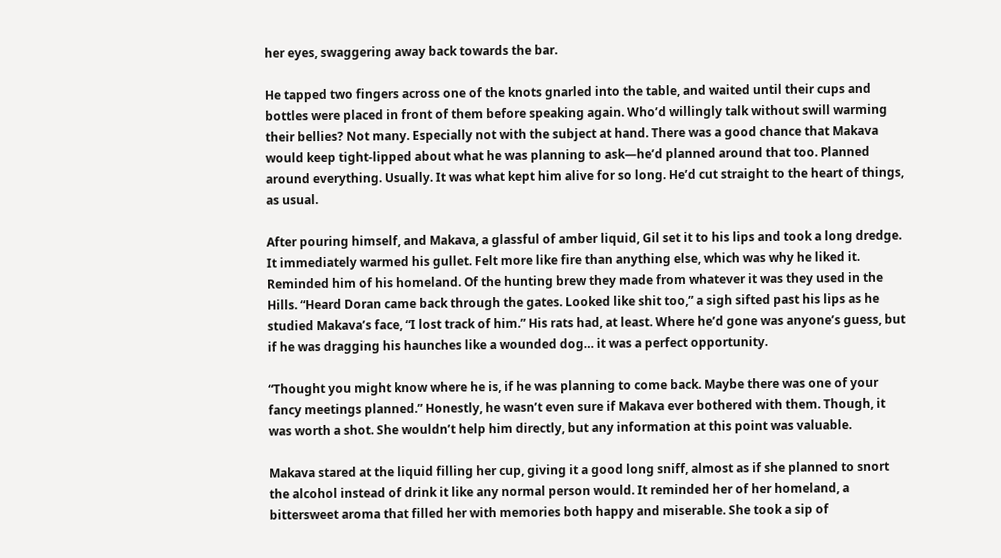her eyes, swaggering away back towards the bar.

He tapped two fingers across one of the knots gnarled into the table, and waited until their cups and bottles were placed in front of them before speaking again. Who’d willingly talk without swill warming their bellies? Not many. Especially not with the subject at hand. There was a good chance that Makava would keep tight-lipped about what he was planning to ask—he’d planned around that too. Planned around everything. Usually. It was what kept him alive for so long. He’d cut straight to the heart of things, as usual.

After pouring himself, and Makava, a glassful of amber liquid, Gil set it to his lips and took a long dredge. It immediately warmed his gullet. Felt more like fire than anything else, which was why he liked it. Reminded him of his homeland. Of the hunting brew they made from whatever it was they used in the Hills. “Heard Doran came back through the gates. Looked like shit too,” a sigh sifted past his lips as he studied Makava’s face, “I lost track of him.” His rats had, at least. Where he’d gone was anyone’s guess, but if he was dragging his haunches like a wounded dog… it was a perfect opportunity.

“Thought you might know where he is, if he was planning to come back. Maybe there was one of your fancy meetings planned.” Honestly, he wasn’t even sure if Makava ever bothered with them. Though, it was worth a shot. She wouldn’t help him directly, but any information at this point was valuable.

Makava stared at the liquid filling her cup, giving it a good long sniff, almost as if she planned to snort the alcohol instead of drink it like any normal person would. It reminded her of her homeland, a bittersweet aroma that filled her with memories both happy and miserable. She took a sip of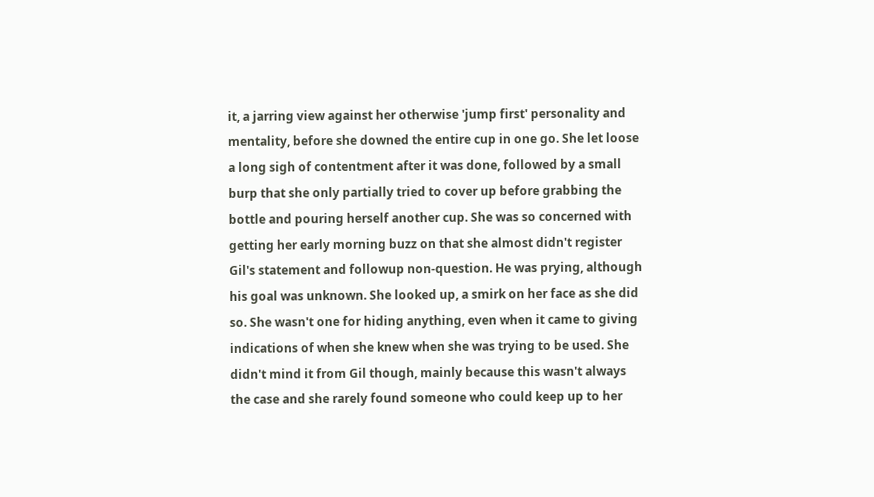it, a jarring view against her otherwise 'jump first' personality and mentality, before she downed the entire cup in one go. She let loose a long sigh of contentment after it was done, followed by a small burp that she only partially tried to cover up before grabbing the bottle and pouring herself another cup. She was so concerned with getting her early morning buzz on that she almost didn't register Gil's statement and followup non-question. He was prying, although his goal was unknown. She looked up, a smirk on her face as she did so. She wasn't one for hiding anything, even when it came to giving indications of when she knew when she was trying to be used. She didn't mind it from Gil though, mainly because this wasn't always the case and she rarely found someone who could keep up to her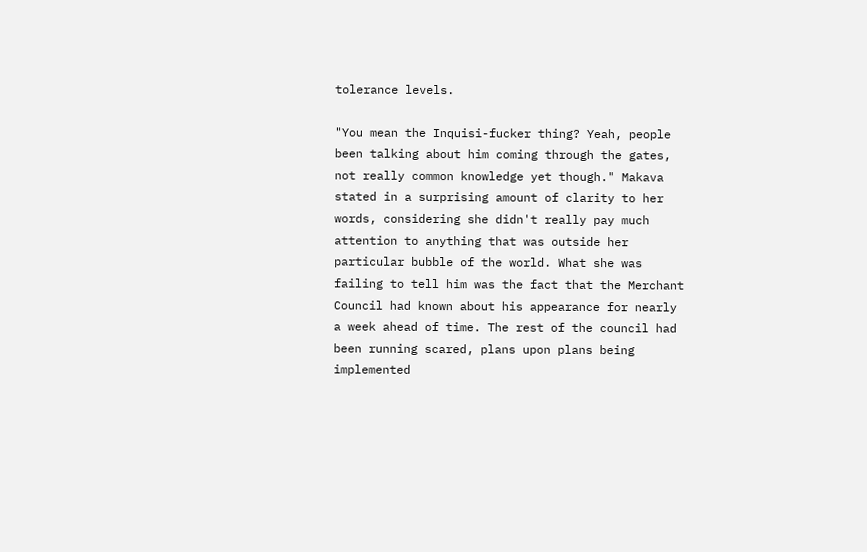tolerance levels.

"You mean the Inquisi-fucker thing? Yeah, people been talking about him coming through the gates, not really common knowledge yet though." Makava stated in a surprising amount of clarity to her words, considering she didn't really pay much attention to anything that was outside her particular bubble of the world. What she was failing to tell him was the fact that the Merchant Council had known about his appearance for nearly a week ahead of time. The rest of the council had been running scared, plans upon plans being implemented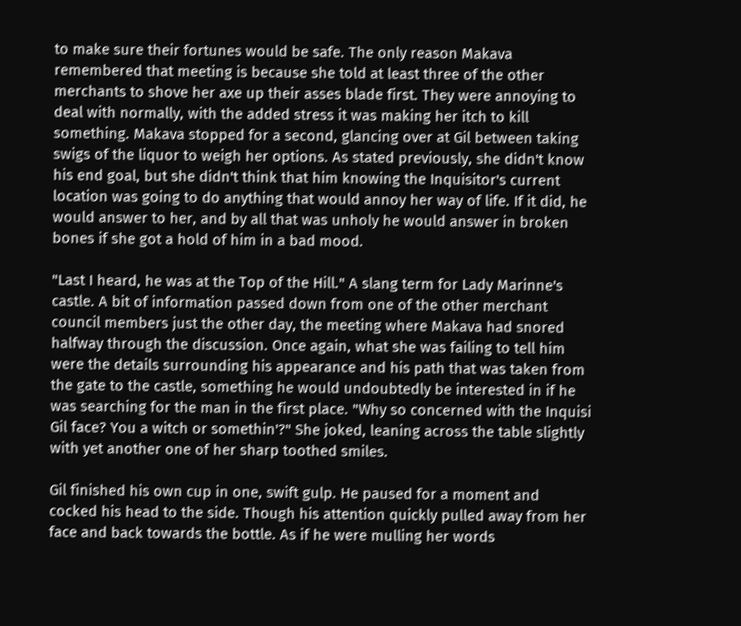to make sure their fortunes would be safe. The only reason Makava remembered that meeting is because she told at least three of the other merchants to shove her axe up their asses blade first. They were annoying to deal with normally, with the added stress it was making her itch to kill something. Makava stopped for a second, glancing over at Gil between taking swigs of the liquor to weigh her options. As stated previously, she didn't know his end goal, but she didn't think that him knowing the Inquisitor's current location was going to do anything that would annoy her way of life. If it did, he would answer to her, and by all that was unholy he would answer in broken bones if she got a hold of him in a bad mood.

"Last I heard, he was at the Top of the Hill." A slang term for Lady Marinne's castle. A bit of information passed down from one of the other merchant council members just the other day, the meeting where Makava had snored halfway through the discussion. Once again, what she was failing to tell him were the details surrounding his appearance and his path that was taken from the gate to the castle, something he would undoubtedly be interested in if he was searching for the man in the first place. "Why so concerned with the Inquisi Gil face? You a witch or somethin'?" She joked, leaning across the table slightly with yet another one of her sharp toothed smiles.

Gil finished his own cup in one, swift gulp. He paused for a moment and cocked his head to the side. Though his attention quickly pulled away from her face and back towards the bottle. As if he were mulling her words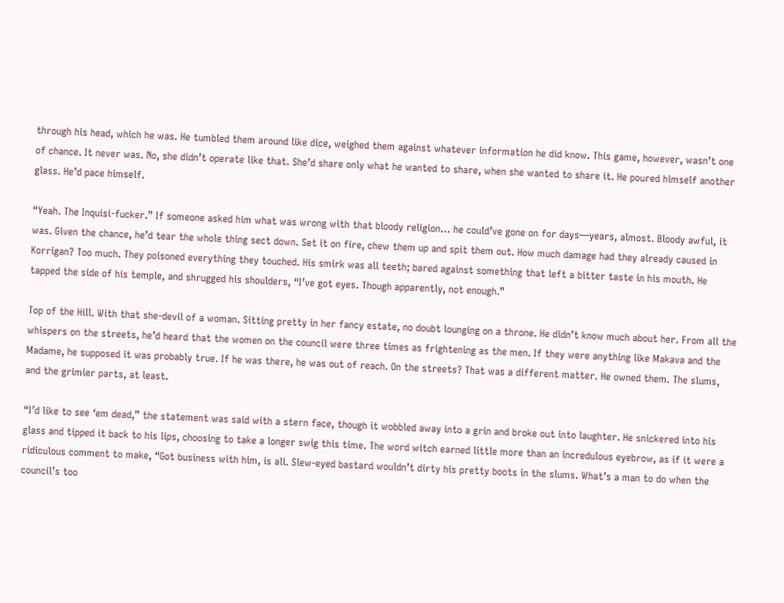through his head, which he was. He tumbled them around like dice, weighed them against whatever information he did know. This game, however, wasn’t one of chance. It never was. No, she didn’t operate like that. She’d share only what he wanted to share, when she wanted to share it. He poured himself another glass. He’d pace himself.

“Yeah. The Inquisi-fucker.” If someone asked him what was wrong with that bloody religion… he could’ve gone on for days—years, almost. Bloody awful, it was. Given the chance, he’d tear the whole thing sect down. Set it on fire, chew them up and spit them out. How much damage had they already caused in Korrigan? Too much. They poisoned everything they touched. His smirk was all teeth; bared against something that left a bitter taste in his mouth. He tapped the side of his temple, and shrugged his shoulders, “I’ve got eyes. Though apparently, not enough.”

Top of the Hill. With that she-devil of a woman. Sitting pretty in her fancy estate, no doubt lounging on a throne. He didn’t know much about her. From all the whispers on the streets, he’d heard that the women on the council were three times as frightening as the men. If they were anything like Makava and the Madame, he supposed it was probably true. If he was there, he was out of reach. On the streets? That was a different matter. He owned them. The slums, and the grimier parts, at least.

“I’d like to see ‘em dead,” the statement was said with a stern face, though it wobbled away into a grin and broke out into laughter. He snickered into his glass and tipped it back to his lips, choosing to take a longer swig this time. The word witch earned little more than an incredulous eyebrow, as if it were a ridiculous comment to make, “Got business with him, is all. Slew-eyed bastard wouldn’t dirty his pretty boots in the slums. What’s a man to do when the council’s too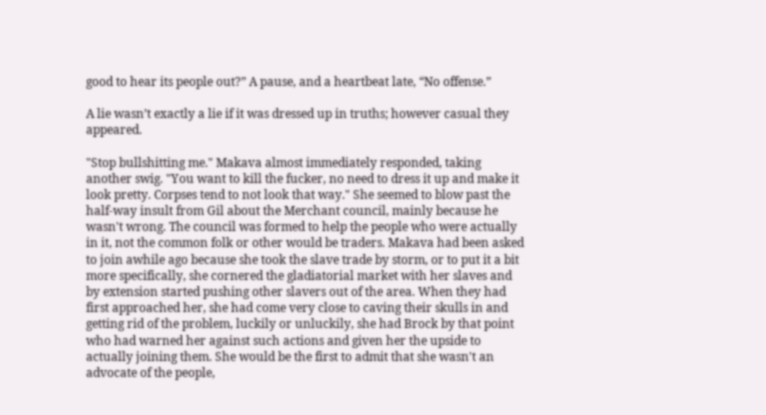good to hear its people out?” A pause, and a heartbeat late, “No offense.”

A lie wasn’t exactly a lie if it was dressed up in truths; however casual they appeared.

"Stop bullshitting me." Makava almost immediately responded, taking another swig. "You want to kill the fucker, no need to dress it up and make it look pretty. Corpses tend to not look that way." She seemed to blow past the half-way insult from Gil about the Merchant council, mainly because he wasn't wrong. The council was formed to help the people who were actually in it, not the common folk or other would be traders. Makava had been asked to join awhile ago because she took the slave trade by storm, or to put it a bit more specifically, she cornered the gladiatorial market with her slaves and by extension started pushing other slavers out of the area. When they had first approached her, she had come very close to caving their skulls in and getting rid of the problem, luckily or unluckily, she had Brock by that point who had warned her against such actions and given her the upside to actually joining them. She would be the first to admit that she wasn't an advocate of the people,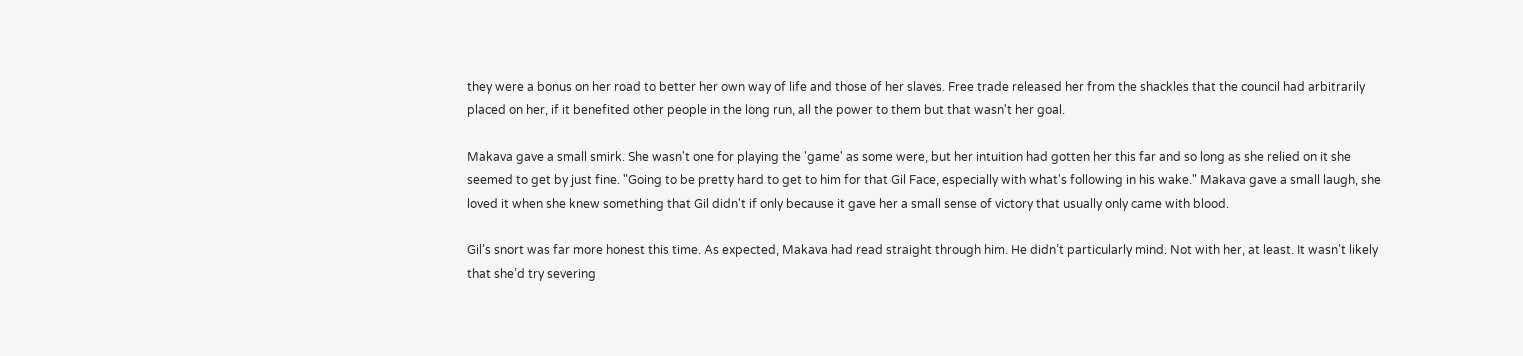they were a bonus on her road to better her own way of life and those of her slaves. Free trade released her from the shackles that the council had arbitrarily placed on her, if it benefited other people in the long run, all the power to them but that wasn't her goal.

Makava gave a small smirk. She wasn't one for playing the 'game' as some were, but her intuition had gotten her this far and so long as she relied on it she seemed to get by just fine. "Going to be pretty hard to get to him for that Gil Face, especially with what's following in his wake." Makava gave a small laugh, she loved it when she knew something that Gil didn't if only because it gave her a small sense of victory that usually only came with blood.

Gil’s snort was far more honest this time. As expected, Makava had read straight through him. He didn’t particularly mind. Not with her, at least. It wasn’t likely that she’d try severing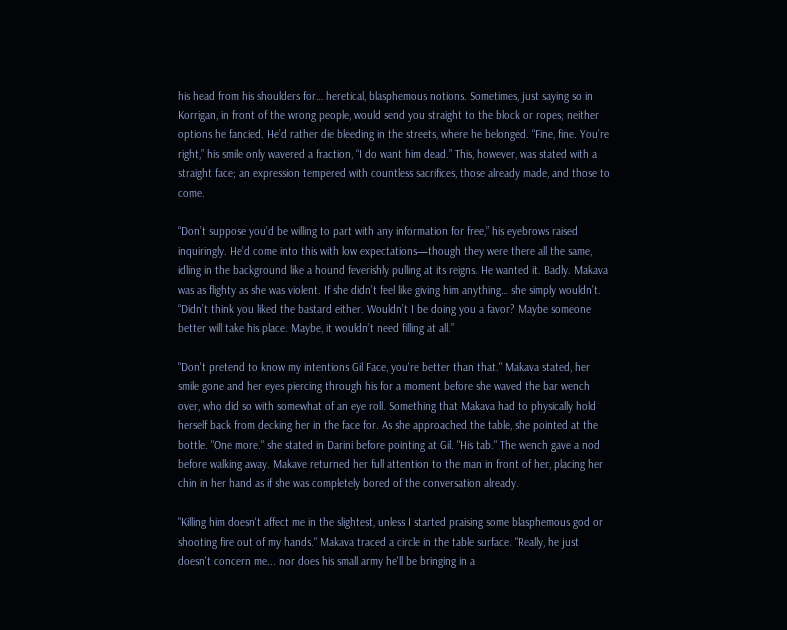his head from his shoulders for… heretical, blasphemous notions. Sometimes, just saying so in Korrigan, in front of the wrong people, would send you straight to the block or ropes; neither options he fancied. He’d rather die bleeding in the streets, where he belonged. “Fine, fine. You’re right,” his smile only wavered a fraction, “I do want him dead.” This, however, was stated with a straight face; an expression tempered with countless sacrifices, those already made, and those to come.

“Don’t suppose you’d be willing to part with any information for free,” his eyebrows raised inquiringly. He’d come into this with low expectations—though they were there all the same, idling in the background like a hound feverishly pulling at its reigns. He wanted it. Badly. Makava was as flighty as she was violent. If she didn’t feel like giving him anything… she simply wouldn’t. “Didn’t think you liked the bastard either. Wouldn’t I be doing you a favor? Maybe someone better will take his place. Maybe, it wouldn’t need filling at all.”

"Don't pretend to know my intentions Gil Face, you're better than that." Makava stated, her smile gone and her eyes piercing through his for a moment before she waved the bar wench over, who did so with somewhat of an eye roll. Something that Makava had to physically hold herself back from decking her in the face for. As she approached the table, she pointed at the bottle. "One more." she stated in Darini before pointing at Gil. "His tab." The wench gave a nod before walking away. Makave returned her full attention to the man in front of her, placing her chin in her hand as if she was completely bored of the conversation already.

"Killing him doesn't affect me in the slightest, unless I started praising some blasphemous god or shooting fire out of my hands." Makava traced a circle in the table surface. "Really, he just doesn't concern me... nor does his small army he'll be bringing in a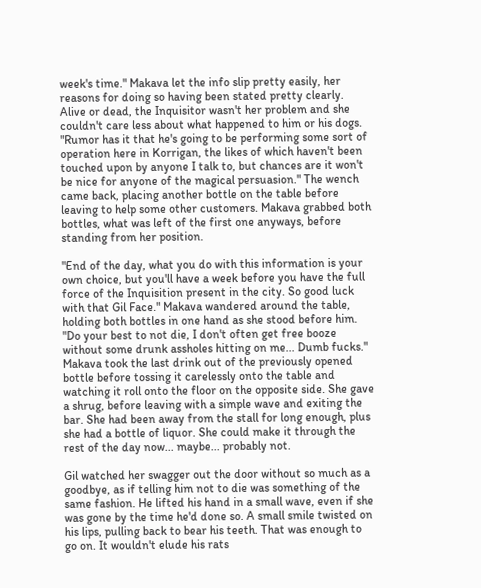week's time." Makava let the info slip pretty easily, her reasons for doing so having been stated pretty clearly. Alive or dead, the Inquisitor wasn't her problem and she couldn't care less about what happened to him or his dogs. "Rumor has it that he's going to be performing some sort of operation here in Korrigan, the likes of which haven't been touched upon by anyone I talk to, but chances are it won't be nice for anyone of the magical persuasion." The wench came back, placing another bottle on the table before leaving to help some other customers. Makava grabbed both bottles, what was left of the first one anyways, before standing from her position.

"End of the day, what you do with this information is your own choice, but you'll have a week before you have the full force of the Inquisition present in the city. So good luck with that Gil Face." Makava wandered around the table, holding both bottles in one hand as she stood before him. "Do your best to not die, I don't often get free booze without some drunk assholes hitting on me... Dumb fucks." Makava took the last drink out of the previously opened bottle before tossing it carelessly onto the table and watching it roll onto the floor on the opposite side. She gave a shrug, before leaving with a simple wave and exiting the bar. She had been away from the stall for long enough, plus she had a bottle of liquor. She could make it through the rest of the day now... maybe... probably not.

Gil watched her swagger out the door without so much as a goodbye, as if telling him not to die was something of the same fashion. He lifted his hand in a small wave, even if she was gone by the time he'd done so. A small smile twisted on his lips, pulling back to bear his teeth. That was enough to go on. It wouldn't elude his rats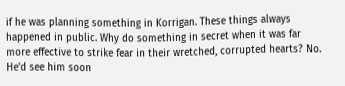if he was planning something in Korrigan. These things always happened in public. Why do something in secret when it was far more effective to strike fear in their wretched, corrupted hearts? No. He'd see him soon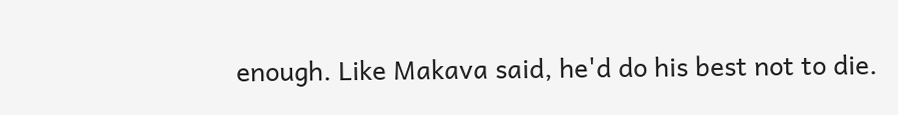enough. Like Makava said, he'd do his best not to die.